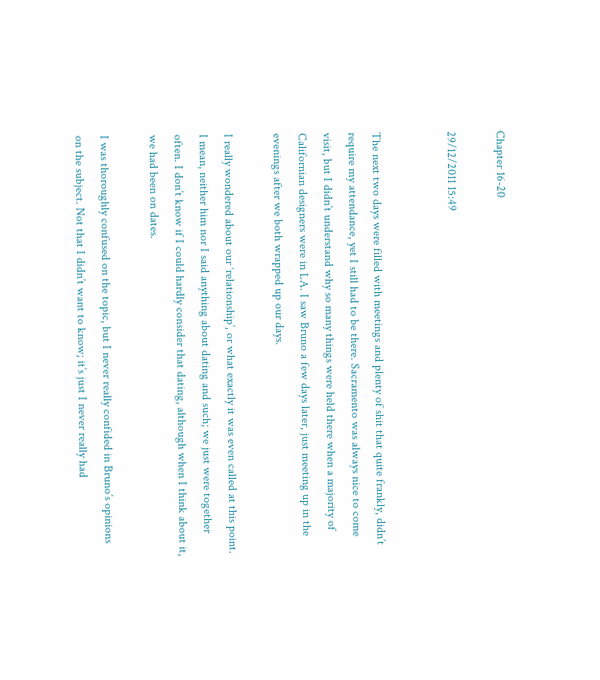Chapter 16-20

29/12/2011 15:49


The next two days were filled with meetings and plenty of shit that quite frankly, didn’t require my attendance, yet I still had to be there. Sacramento was always nice to come visit, but I didn’t understand why so many things were held there when a majority of Californian designers were in LA. I saw Bruno a few days later, just meeting up in the evenings after we both wrapped up our days.

I really wondered about our ‘relationship’, or what exactly it was even called at this point. I mean, neither him nor I said anything about dating and such; we just were together often. I don’t know if I could hardly consider that dating, although when I think about it, we had been on dates.

I was thoroughly confused on the topic, but I never really confided in Bruno’s opinions on the subject. Not that I didn’t want to know; it’s just I never really had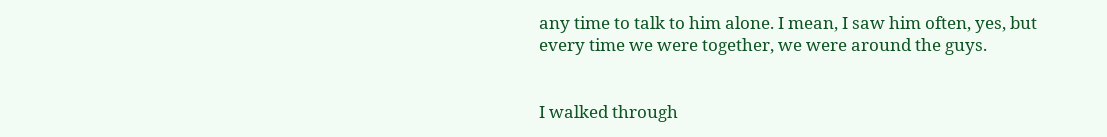any time to talk to him alone. I mean, I saw him often, yes, but every time we were together, we were around the guys.


I walked through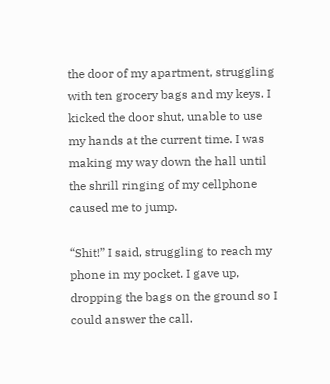the door of my apartment, struggling with ten grocery bags and my keys. I kicked the door shut, unable to use my hands at the current time. I was making my way down the hall until the shrill ringing of my cellphone caused me to jump.

“Shit!” I said, struggling to reach my phone in my pocket. I gave up, dropping the bags on the ground so I could answer the call.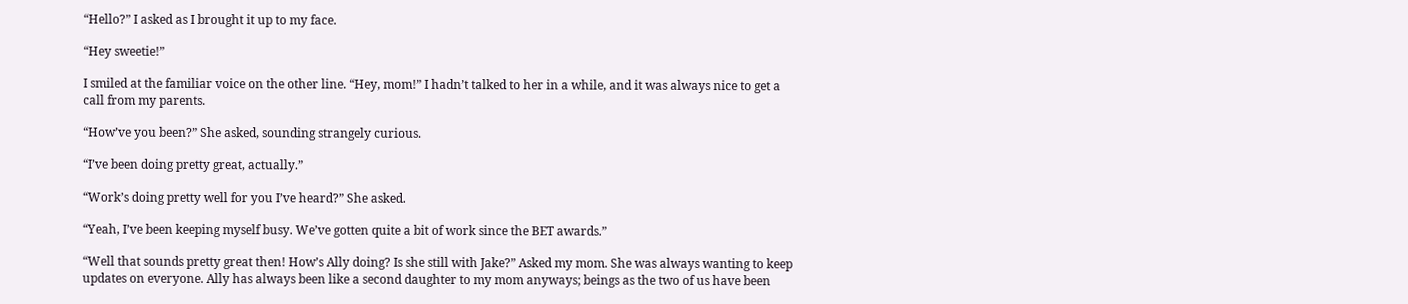“Hello?” I asked as I brought it up to my face.

“Hey sweetie!”

I smiled at the familiar voice on the other line. “Hey, mom!” I hadn’t talked to her in a while, and it was always nice to get a call from my parents.

“How’ve you been?” She asked, sounding strangely curious.

“I’ve been doing pretty great, actually.”

“Work’s doing pretty well for you I’ve heard?” She asked.

“Yeah, I’ve been keeping myself busy. We’ve gotten quite a bit of work since the BET awards.”

“Well that sounds pretty great then! How’s Ally doing? Is she still with Jake?” Asked my mom. She was always wanting to keep updates on everyone. Ally has always been like a second daughter to my mom anyways; beings as the two of us have been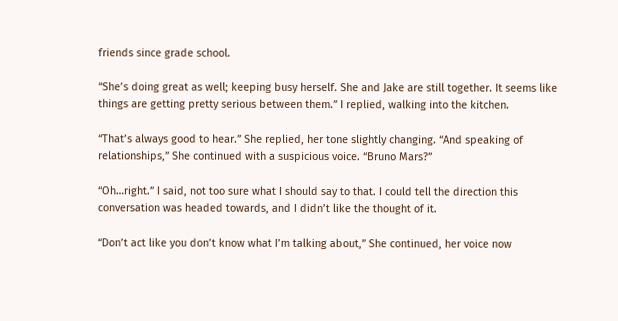friends since grade school.

“She’s doing great as well; keeping busy herself. She and Jake are still together. It seems like things are getting pretty serious between them.” I replied, walking into the kitchen.

“That’s always good to hear.” She replied, her tone slightly changing. “And speaking of relationships,” She continued with a suspicious voice. “Bruno Mars?”

“Oh…right.” I said, not too sure what I should say to that. I could tell the direction this conversation was headed towards, and I didn’t like the thought of it.

“Don’t act like you don’t know what I’m talking about,” She continued, her voice now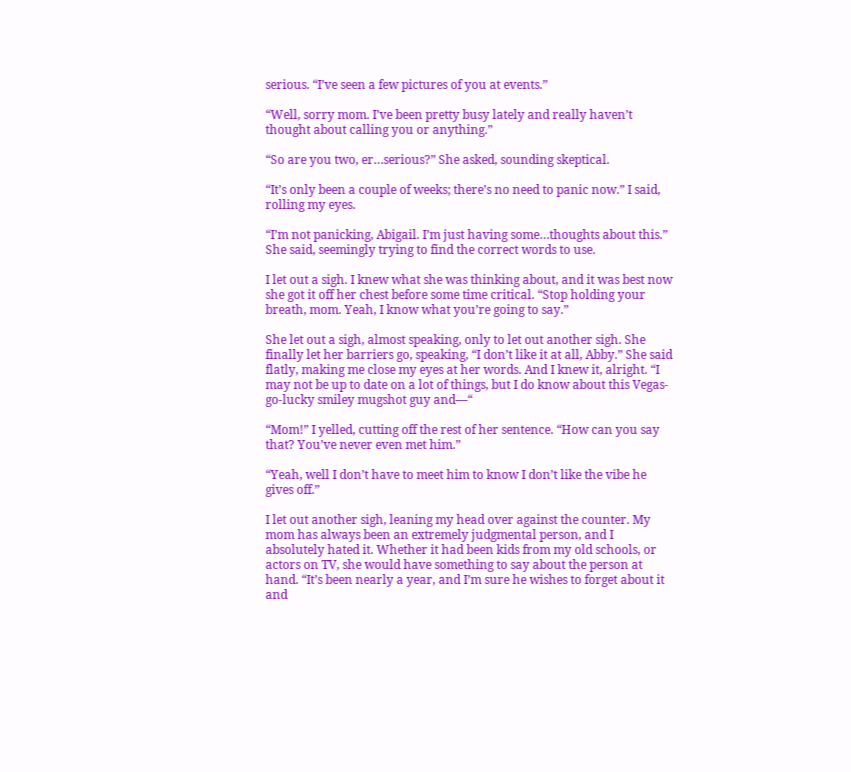serious. “I’ve seen a few pictures of you at events.”

“Well, sorry mom. I’ve been pretty busy lately and really haven’t thought about calling you or anything.”

“So are you two, er…serious?” She asked, sounding skeptical.

“It’s only been a couple of weeks; there’s no need to panic now.” I said, rolling my eyes.

“I’m not panicking, Abigail. I’m just having some…thoughts about this.” She said, seemingly trying to find the correct words to use.

I let out a sigh. I knew what she was thinking about, and it was best now she got it off her chest before some time critical. “Stop holding your breath, mom. Yeah, I know what you’re going to say.”

She let out a sigh, almost speaking, only to let out another sigh. She finally let her barriers go, speaking, “I don’t like it at all, Abby.” She said flatly, making me close my eyes at her words. And I knew it, alright. “I may not be up to date on a lot of things, but I do know about this Vegas-go-lucky smiley mugshot guy and—“

“Mom!” I yelled, cutting off the rest of her sentence. “How can you say that? You’ve never even met him.”

“Yeah, well I don’t have to meet him to know I don’t like the vibe he gives off.”

I let out another sigh, leaning my head over against the counter. My mom has always been an extremely judgmental person, and I absolutely hated it. Whether it had been kids from my old schools, or actors on TV, she would have something to say about the person at hand. “It’s been nearly a year, and I’m sure he wishes to forget about it and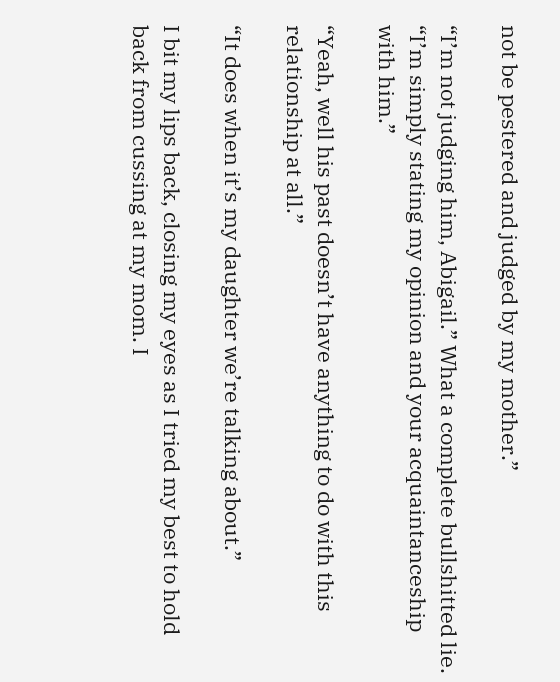not be pestered and judged by my mother.”

“I’m not judging him, Abigail.” What a complete bullshitted lie. “I’m simply stating my opinion and your acquaintanceship with him.”

“Yeah, well his past doesn’t have anything to do with this relationship at all.”

“It does when it’s my daughter we’re talking about.”

I bit my lips back, closing my eyes as I tried my best to hold back from cussing at my mom. I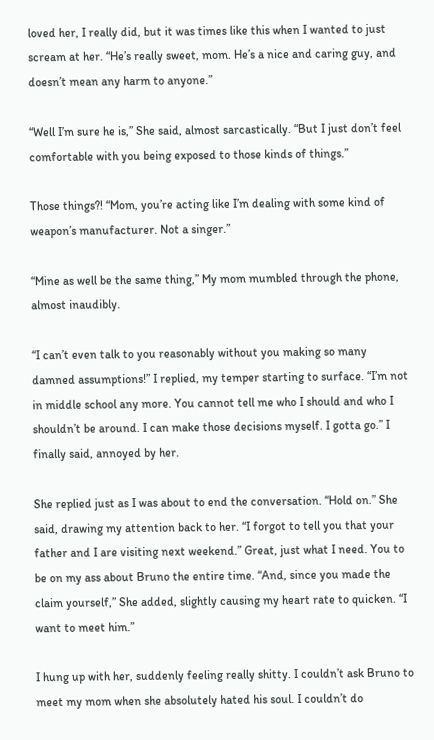loved her, I really did, but it was times like this when I wanted to just scream at her. “He’s really sweet, mom. He’s a nice and caring guy, and doesn’t mean any harm to anyone.”

“Well I’m sure he is,” She said, almost sarcastically. “But I just don’t feel comfortable with you being exposed to those kinds of things.”

Those things?! “Mom, you’re acting like I’m dealing with some kind of weapon’s manufacturer. Not a singer.”

“Mine as well be the same thing,” My mom mumbled through the phone, almost inaudibly.

“I can’t even talk to you reasonably without you making so many damned assumptions!” I replied, my temper starting to surface. “I’m not in middle school any more. You cannot tell me who I should and who I shouldn’t be around. I can make those decisions myself. I gotta go.” I finally said, annoyed by her.

She replied just as I was about to end the conversation. “Hold on.” She said, drawing my attention back to her. “I forgot to tell you that your father and I are visiting next weekend.” Great, just what I need. You to be on my ass about Bruno the entire time. “And, since you made the claim yourself,” She added, slightly causing my heart rate to quicken. “I want to meet him.”

I hung up with her, suddenly feeling really shitty. I couldn’t ask Bruno to meet my mom when she absolutely hated his soul. I couldn’t do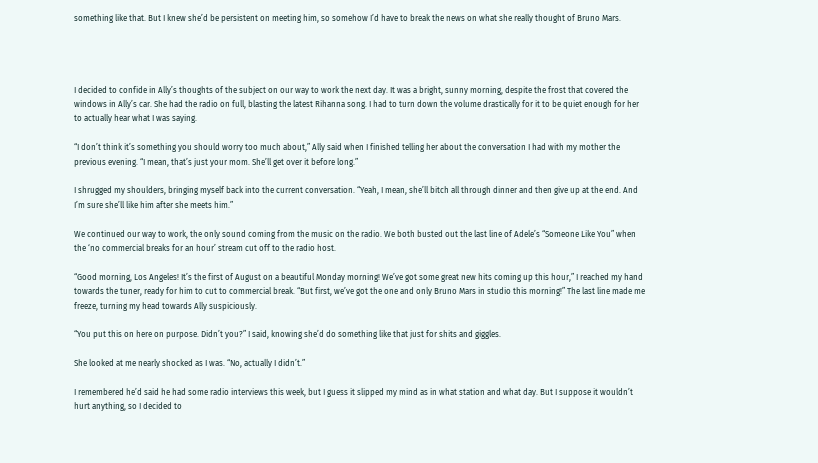something like that. But I knew she’d be persistent on meeting him, so somehow I’d have to break the news on what she really thought of Bruno Mars.




I decided to confide in Ally’s thoughts of the subject on our way to work the next day. It was a bright, sunny morning, despite the frost that covered the windows in Ally’s car. She had the radio on full, blasting the latest Rihanna song. I had to turn down the volume drastically for it to be quiet enough for her to actually hear what I was saying.

“I don’t think it’s something you should worry too much about,” Ally said when I finished telling her about the conversation I had with my mother the previous evening. “I mean, that’s just your mom. She’ll get over it before long.”

I shrugged my shoulders, bringing myself back into the current conversation. “Yeah, I mean, she’ll bitch all through dinner and then give up at the end. And I’m sure she’ll like him after she meets him.”

We continued our way to work, the only sound coming from the music on the radio. We both busted out the last line of Adele’s “Someone Like You” when the ‘no commercial breaks for an hour’ stream cut off to the radio host.

“Good morning, Los Angeles! It’s the first of August on a beautiful Monday morning! We’ve got some great new hits coming up this hour,” I reached my hand towards the tuner, ready for him to cut to commercial break. “But first, we’ve got the one and only Bruno Mars in studio this morning!” The last line made me freeze, turning my head towards Ally suspiciously.

“You put this on here on purpose. Didn’t you?” I said, knowing she’d do something like that just for shits and giggles.

She looked at me nearly shocked as I was. “No, actually I didn’t.”

I remembered he’d said he had some radio interviews this week, but I guess it slipped my mind as in what station and what day. But I suppose it wouldn’t hurt anything, so I decided to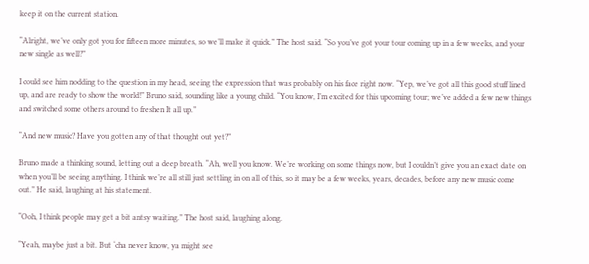keep it on the current station.

“Alright, we’ve only got you for fifteen more minutes, so we’ll make it quick.” The host said. “So you’ve got your tour coming up in a few weeks, and your new single as well?”

I could see him nodding to the question in my head, seeing the expression that was probably on his face right now. “Yep, we’ve got all this good stuff lined up, and are ready to show the world!” Bruno said, sounding like a young child. “You know, I’m excited for this upcoming tour; we’ve added a few new things and switched some others around to freshen It all up.”

“And new music? Have you gotten any of that thought out yet?”

Bruno made a thinking sound, letting out a deep breath. “Ah, well you know. We’re working on some things now, but I couldn’t give you an exact date on when you’ll be seeing anything. I think we’re all still just settling in on all of this, so it may be a few weeks, years, decades, before any new music come out.” He said, laughing at his statement.

“Ooh, I think people may get a bit antsy waiting.” The host said, laughing along.

“Yeah, maybe just a bit. But ‘cha never know, ya might see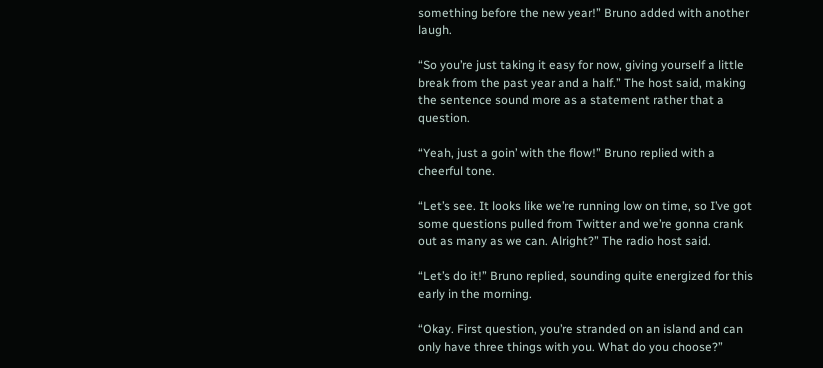something before the new year!” Bruno added with another laugh.

“So you’re just taking it easy for now, giving yourself a little break from the past year and a half.” The host said, making the sentence sound more as a statement rather that a question.

“Yeah, just a goin’ with the flow!” Bruno replied with a cheerful tone.

“Let’s see. It looks like we’re running low on time, so I’ve got some questions pulled from Twitter and we’re gonna crank out as many as we can. Alright?” The radio host said.

“Let’s do it!” Bruno replied, sounding quite energized for this early in the morning.

“Okay. First question, you’re stranded on an island and can only have three things with you. What do you choose?”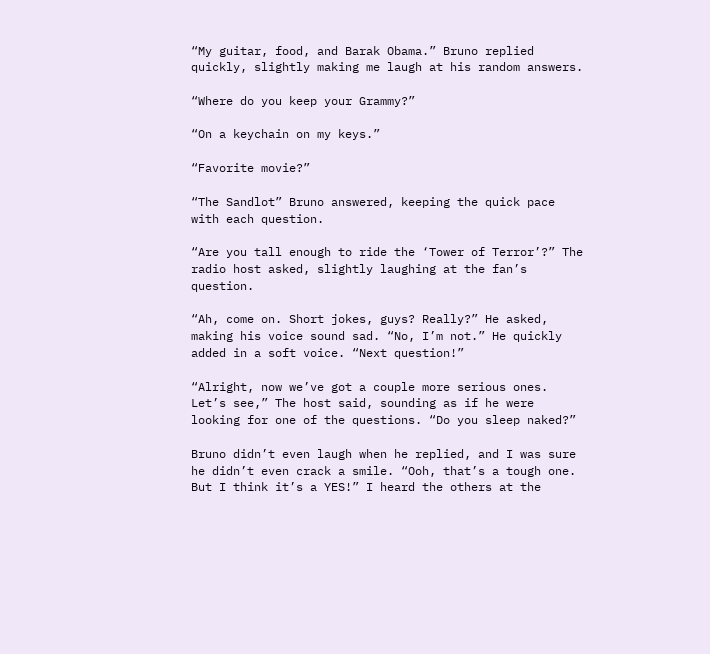“My guitar, food, and Barak Obama.” Bruno replied quickly, slightly making me laugh at his random answers.

“Where do you keep your Grammy?”

“On a keychain on my keys.”

“Favorite movie?”

“The Sandlot” Bruno answered, keeping the quick pace with each question.

“Are you tall enough to ride the ‘Tower of Terror’?” The radio host asked, slightly laughing at the fan’s question.

“Ah, come on. Short jokes, guys? Really?” He asked, making his voice sound sad. “No, I’m not.” He quickly added in a soft voice. “Next question!”

“Alright, now we’ve got a couple more serious ones. Let’s see,” The host said, sounding as if he were looking for one of the questions. “Do you sleep naked?”

Bruno didn’t even laugh when he replied, and I was sure he didn’t even crack a smile. “Ooh, that’s a tough one. But I think it’s a YES!” I heard the others at the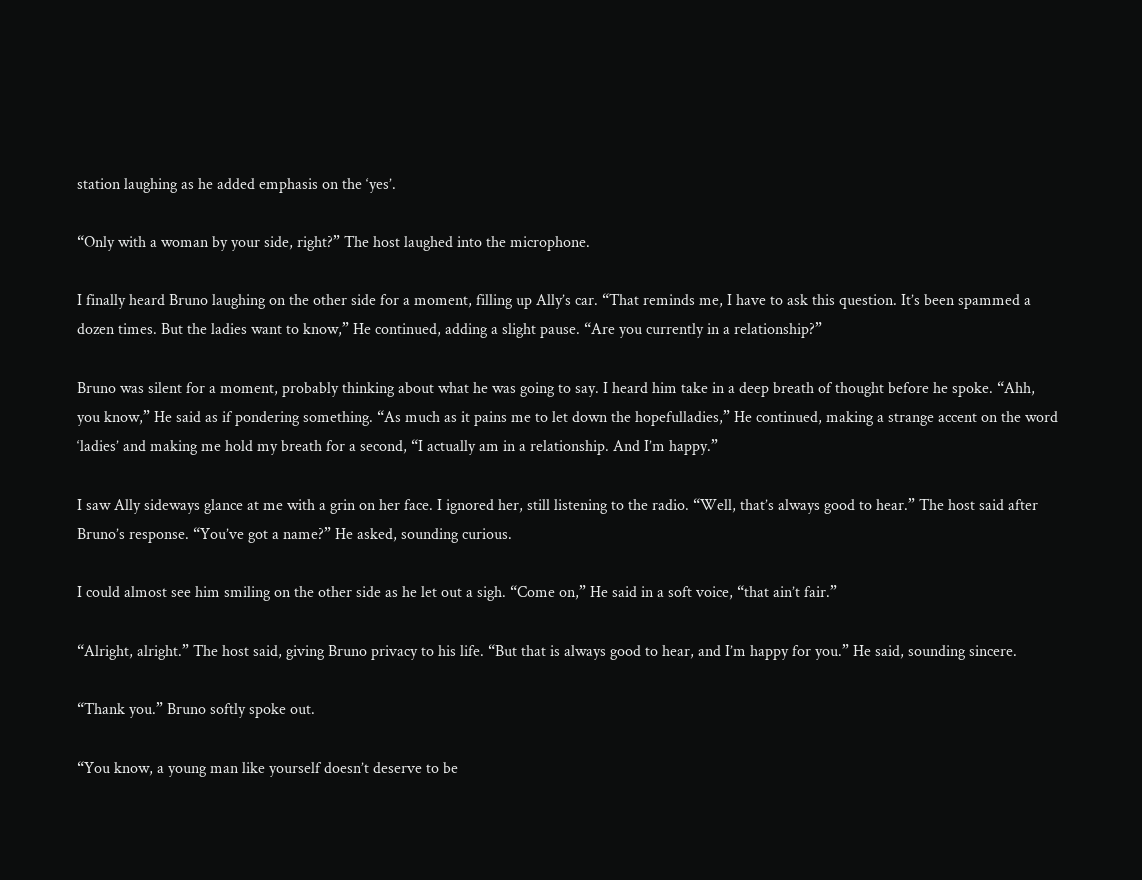station laughing as he added emphasis on the ‘yes’.

“Only with a woman by your side, right?” The host laughed into the microphone.

I finally heard Bruno laughing on the other side for a moment, filling up Ally’s car. “That reminds me, I have to ask this question. It’s been spammed a dozen times. But the ladies want to know,” He continued, adding a slight pause. “Are you currently in a relationship?”

Bruno was silent for a moment, probably thinking about what he was going to say. I heard him take in a deep breath of thought before he spoke. “Ahh, you know,” He said as if pondering something. “As much as it pains me to let down the hopefulladies,” He continued, making a strange accent on the word ‘ladies’ and making me hold my breath for a second, “I actually am in a relationship. And I’m happy.”

I saw Ally sideways glance at me with a grin on her face. I ignored her, still listening to the radio. “Well, that’s always good to hear.” The host said after Bruno’s response. “You’ve got a name?” He asked, sounding curious.

I could almost see him smiling on the other side as he let out a sigh. “Come on,” He said in a soft voice, “that ain’t fair.”

“Alright, alright.” The host said, giving Bruno privacy to his life. “But that is always good to hear, and I’m happy for you.” He said, sounding sincere.

“Thank you.” Bruno softly spoke out.

“You know, a young man like yourself doesn’t deserve to be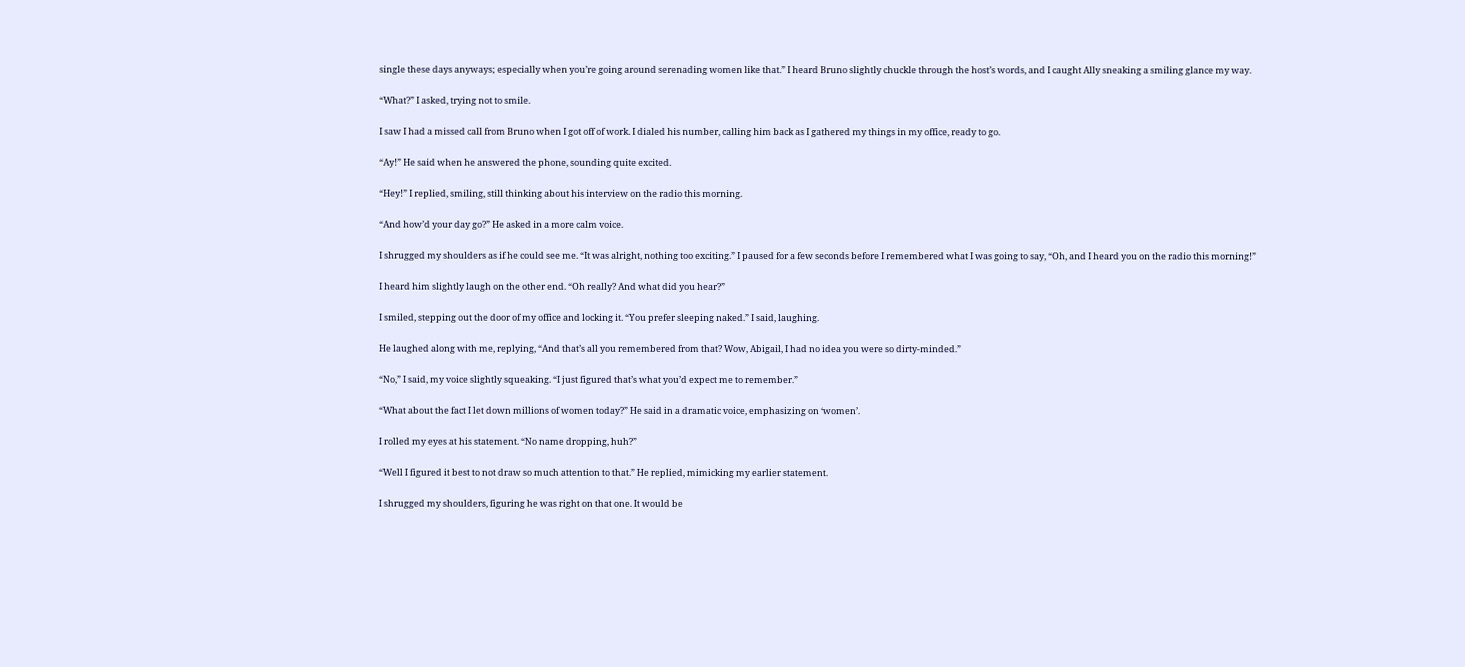single these days anyways; especially when you’re going around serenading women like that.” I heard Bruno slightly chuckle through the host’s words, and I caught Ally sneaking a smiling glance my way.

“What?” I asked, trying not to smile.

I saw I had a missed call from Bruno when I got off of work. I dialed his number, calling him back as I gathered my things in my office, ready to go.

“Ay!” He said when he answered the phone, sounding quite excited.

“Hey!” I replied, smiling, still thinking about his interview on the radio this morning.

“And how’d your day go?” He asked in a more calm voice.

I shrugged my shoulders as if he could see me. “It was alright, nothing too exciting.” I paused for a few seconds before I remembered what I was going to say, “Oh, and I heard you on the radio this morning!”

I heard him slightly laugh on the other end. “Oh really? And what did you hear?”

I smiled, stepping out the door of my office and locking it. “You prefer sleeping naked.” I said, laughing.

He laughed along with me, replying, “And that’s all you remembered from that? Wow, Abigail, I had no idea you were so dirty-minded.”

“No,” I said, my voice slightly squeaking. “I just figured that’s what you’d expect me to remember.”

“What about the fact I let down millions of women today?” He said in a dramatic voice, emphasizing on ‘women’.

I rolled my eyes at his statement. “No name dropping, huh?”

“Well I figured it best to not draw so much attention to that.” He replied, mimicking my earlier statement.

I shrugged my shoulders, figuring he was right on that one. It would be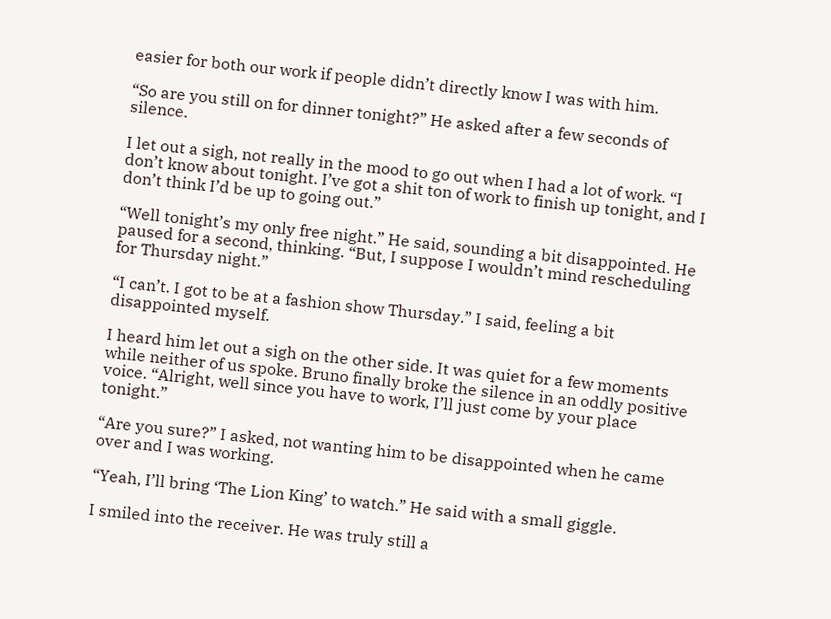easier for both our work if people didn’t directly know I was with him.

“So are you still on for dinner tonight?” He asked after a few seconds of silence.

I let out a sigh, not really in the mood to go out when I had a lot of work. “I don’t know about tonight. I’ve got a shit ton of work to finish up tonight, and I don’t think I’d be up to going out.”

“Well tonight’s my only free night.” He said, sounding a bit disappointed. He paused for a second, thinking. “But, I suppose I wouldn’t mind rescheduling for Thursday night.”

“I can’t. I got to be at a fashion show Thursday.” I said, feeling a bit disappointed myself.

I heard him let out a sigh on the other side. It was quiet for a few moments while neither of us spoke. Bruno finally broke the silence in an oddly positive voice. “Alright, well since you have to work, I’ll just come by your place tonight.”

“Are you sure?” I asked, not wanting him to be disappointed when he came over and I was working.

“Yeah, I’ll bring ‘The Lion King’ to watch.” He said with a small giggle.

I smiled into the receiver. He was truly still a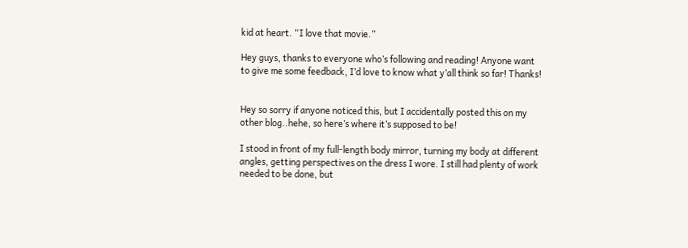kid at heart. “I love that movie.”

Hey guys, thanks to everyone who’s following and reading! Anyone want to give me some feedback, I’d love to know what y’all think so far! Thanks!


Hey so sorry if anyone noticed this, but I accidentally posted this on my other blog..hehe, so here’s where it’s supposed to be!

I stood in front of my full-length body mirror, turning my body at different angles, getting perspectives on the dress I wore. I still had plenty of work needed to be done, but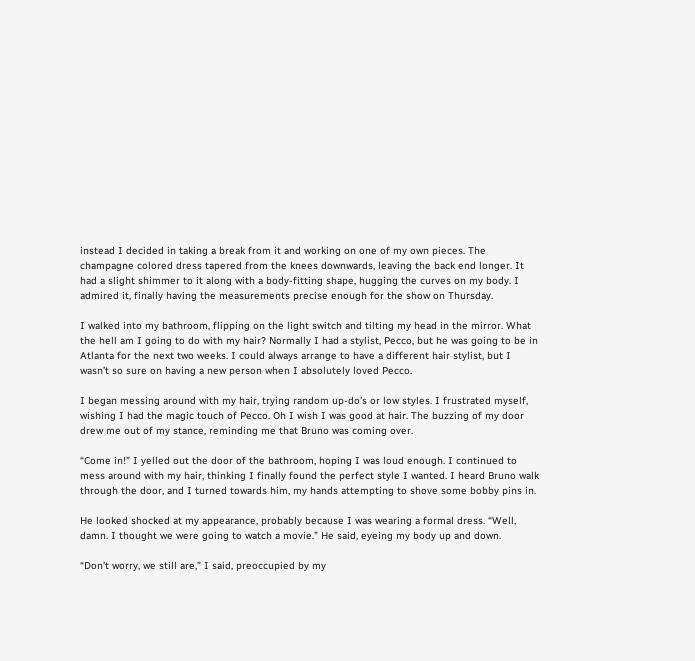instead I decided in taking a break from it and working on one of my own pieces. The champagne colored dress tapered from the knees downwards, leaving the back end longer. It had a slight shimmer to it along with a body-fitting shape, hugging the curves on my body. I admired it, finally having the measurements precise enough for the show on Thursday.

I walked into my bathroom, flipping on the light switch and tilting my head in the mirror. What the hell am I going to do with my hair? Normally I had a stylist, Pecco, but he was going to be in Atlanta for the next two weeks. I could always arrange to have a different hair stylist, but I wasn’t so sure on having a new person when I absolutely loved Pecco.

I began messing around with my hair, trying random up-do’s or low styles. I frustrated myself, wishing I had the magic touch of Pecco. Oh I wish I was good at hair. The buzzing of my door drew me out of my stance, reminding me that Bruno was coming over.

“Come in!” I yelled out the door of the bathroom, hoping I was loud enough. I continued to mess around with my hair, thinking I finally found the perfect style I wanted. I heard Bruno walk through the door, and I turned towards him, my hands attempting to shove some bobby pins in.

He looked shocked at my appearance, probably because I was wearing a formal dress. “Well, damn. I thought we were going to watch a movie.” He said, eyeing my body up and down.

“Don’t worry, we still are,” I said, preoccupied by my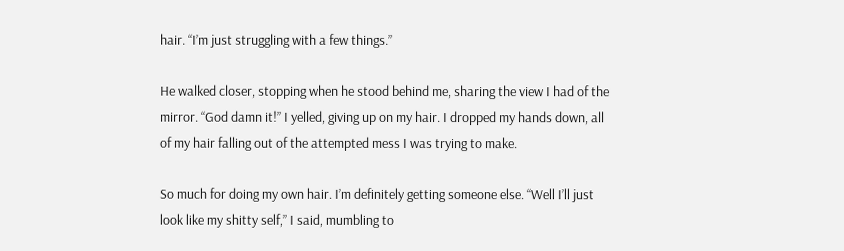hair. “I’m just struggling with a few things.”

He walked closer, stopping when he stood behind me, sharing the view I had of the mirror. “God damn it!” I yelled, giving up on my hair. I dropped my hands down, all of my hair falling out of the attempted mess I was trying to make.

So much for doing my own hair. I’m definitely getting someone else. “Well I’ll just look like my shitty self,” I said, mumbling to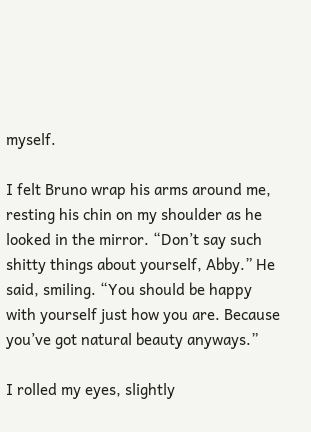myself.

I felt Bruno wrap his arms around me, resting his chin on my shoulder as he looked in the mirror. “Don’t say such shitty things about yourself, Abby.” He said, smiling. “You should be happy with yourself just how you are. Because you’ve got natural beauty anyways.”

I rolled my eyes, slightly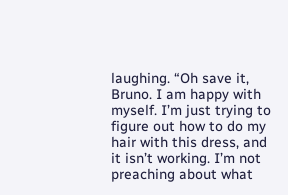laughing. “Oh save it, Bruno. I am happy with myself. I’m just trying to figure out how to do my hair with this dress, and it isn’t working. I’m not preaching about what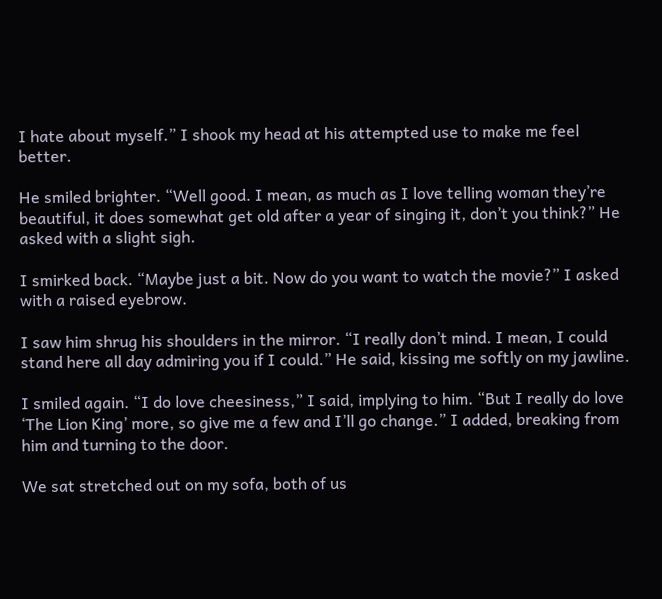I hate about myself.” I shook my head at his attempted use to make me feel better.

He smiled brighter. “Well good. I mean, as much as I love telling woman they’re beautiful, it does somewhat get old after a year of singing it, don’t you think?” He asked with a slight sigh.

I smirked back. “Maybe just a bit. Now do you want to watch the movie?” I asked with a raised eyebrow.

I saw him shrug his shoulders in the mirror. “I really don’t mind. I mean, I could stand here all day admiring you if I could.” He said, kissing me softly on my jawline.

I smiled again. “I do love cheesiness,” I said, implying to him. “But I really do love ‘The Lion King’ more, so give me a few and I’ll go change.” I added, breaking from him and turning to the door.

We sat stretched out on my sofa, both of us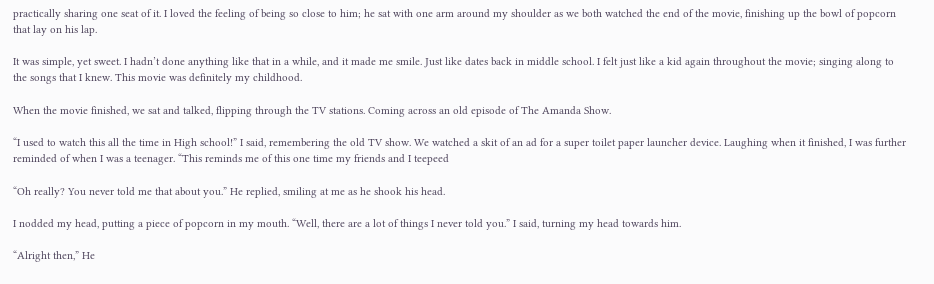practically sharing one seat of it. I loved the feeling of being so close to him; he sat with one arm around my shoulder as we both watched the end of the movie, finishing up the bowl of popcorn that lay on his lap.

It was simple, yet sweet. I hadn’t done anything like that in a while, and it made me smile. Just like dates back in middle school. I felt just like a kid again throughout the movie; singing along to the songs that I knew. This movie was definitely my childhood.

When the movie finished, we sat and talked, flipping through the TV stations. Coming across an old episode of The Amanda Show.

“I used to watch this all the time in High school!” I said, remembering the old TV show. We watched a skit of an ad for a super toilet paper launcher device. Laughing when it finished, I was further reminded of when I was a teenager. “This reminds me of this one time my friends and I teepeed

“Oh really? You never told me that about you.” He replied, smiling at me as he shook his head.

I nodded my head, putting a piece of popcorn in my mouth. “Well, there are a lot of things I never told you.” I said, turning my head towards him.

“Alright then,” He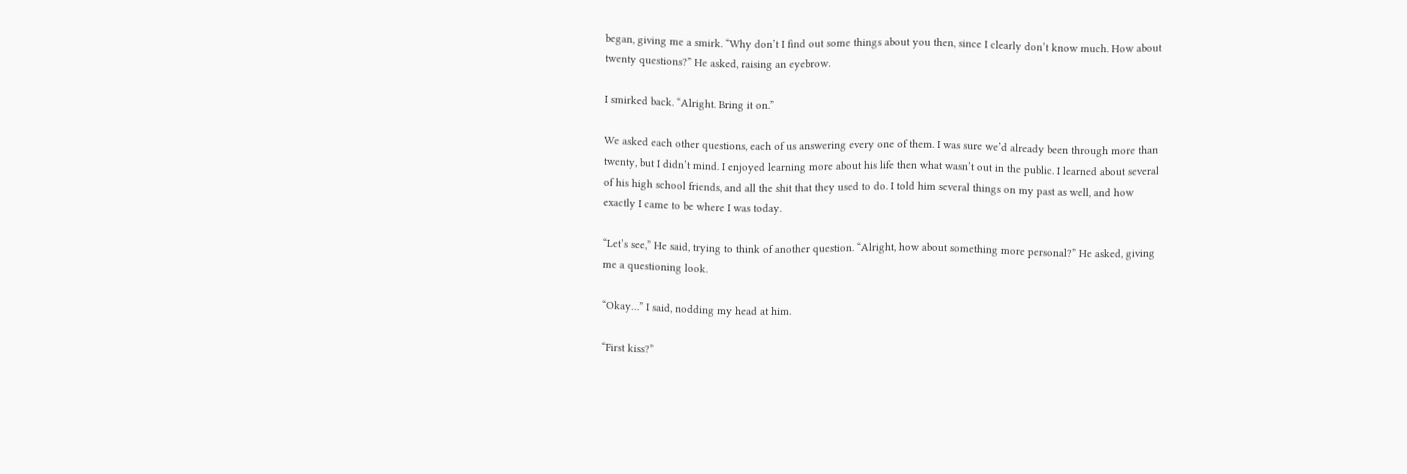began, giving me a smirk. “Why don’t I find out some things about you then, since I clearly don’t know much. How about twenty questions?” He asked, raising an eyebrow.

I smirked back. “Alright. Bring it on.”

We asked each other questions, each of us answering every one of them. I was sure we’d already been through more than twenty, but I didn’t mind. I enjoyed learning more about his life then what wasn’t out in the public. I learned about several of his high school friends, and all the shit that they used to do. I told him several things on my past as well, and how exactly I came to be where I was today.

“Let’s see,” He said, trying to think of another question. “Alright, how about something more personal?” He asked, giving me a questioning look.

“Okay…” I said, nodding my head at him.

“First kiss?”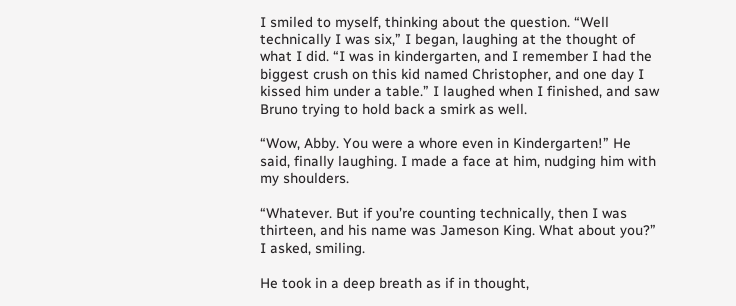I smiled to myself, thinking about the question. “Well technically I was six,” I began, laughing at the thought of what I did. “I was in kindergarten, and I remember I had the biggest crush on this kid named Christopher, and one day I kissed him under a table.” I laughed when I finished, and saw Bruno trying to hold back a smirk as well.

“Wow, Abby. You were a whore even in Kindergarten!” He said, finally laughing. I made a face at him, nudging him with my shoulders.

“Whatever. But if you’re counting technically, then I was thirteen, and his name was Jameson King. What about you?” I asked, smiling.

He took in a deep breath as if in thought,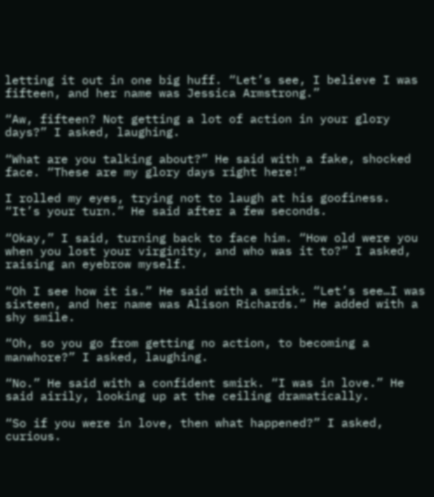letting it out in one big huff. “Let’s see, I believe I was fifteen, and her name was Jessica Armstrong.”

“Aw, fifteen? Not getting a lot of action in your glory days?” I asked, laughing.

“What are you talking about?” He said with a fake, shocked face. “These are my glory days right here!”

I rolled my eyes, trying not to laugh at his goofiness. “It’s your turn.” He said after a few seconds.

“Okay,” I said, turning back to face him. “How old were you when you lost your virginity, and who was it to?” I asked, raising an eyebrow myself.

“Oh I see how it is.” He said with a smirk. “Let’s see…I was sixteen, and her name was Alison Richards.” He added with a shy smile.

“Oh, so you go from getting no action, to becoming a manwhore?” I asked, laughing.

“No.” He said with a confident smirk. “I was in love.” He said airily, looking up at the ceiling dramatically.

“So if you were in love, then what happened?” I asked, curious.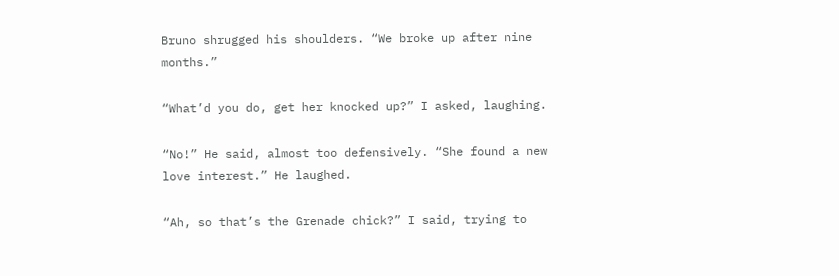Bruno shrugged his shoulders. “We broke up after nine months.”

“What’d you do, get her knocked up?” I asked, laughing.

“No!” He said, almost too defensively. “She found a new love interest.” He laughed.

“Ah, so that’s the Grenade chick?” I said, trying to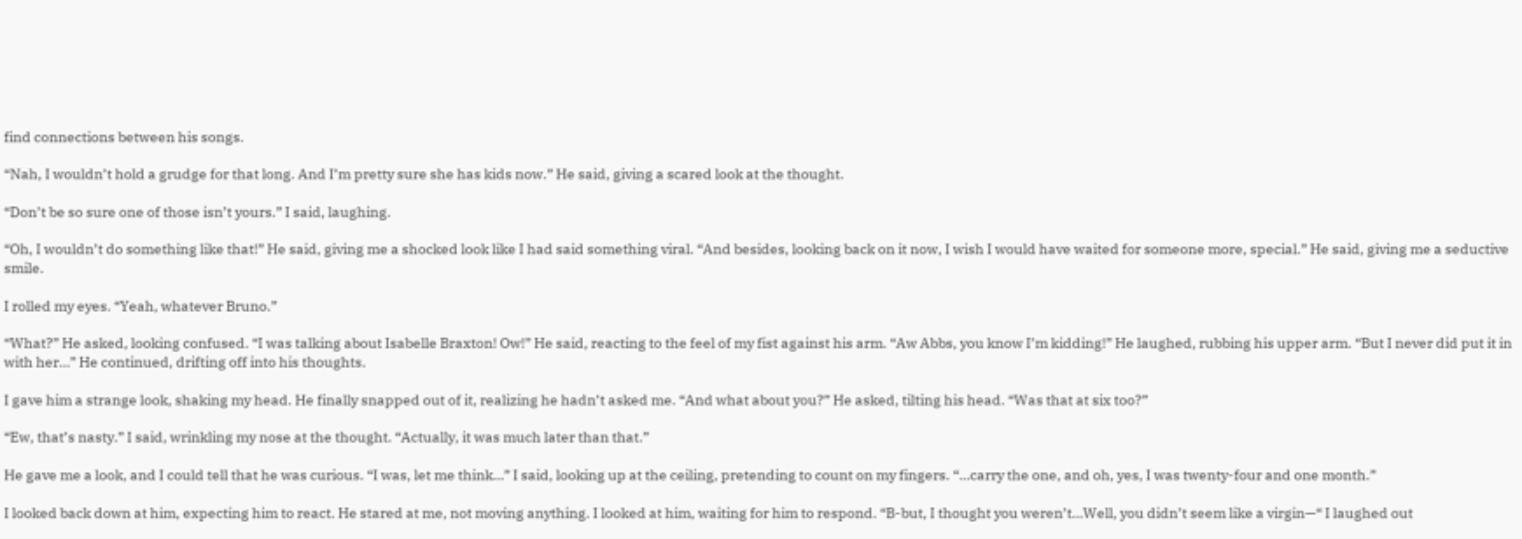find connections between his songs.

“Nah, I wouldn’t hold a grudge for that long. And I’m pretty sure she has kids now.” He said, giving a scared look at the thought.

“Don’t be so sure one of those isn’t yours.” I said, laughing.

“Oh, I wouldn’t do something like that!” He said, giving me a shocked look like I had said something viral. “And besides, looking back on it now, I wish I would have waited for someone more, special.” He said, giving me a seductive smile.

I rolled my eyes. “Yeah, whatever Bruno.”

“What?” He asked, looking confused. “I was talking about Isabelle Braxton! Ow!” He said, reacting to the feel of my fist against his arm. “Aw Abbs, you know I’m kidding!” He laughed, rubbing his upper arm. “But I never did put it in with her…” He continued, drifting off into his thoughts.

I gave him a strange look, shaking my head. He finally snapped out of it, realizing he hadn’t asked me. “And what about you?” He asked, tilting his head. “Was that at six too?”

“Ew, that’s nasty.” I said, wrinkling my nose at the thought. “Actually, it was much later than that.”

He gave me a look, and I could tell that he was curious. “I was, let me think…” I said, looking up at the ceiling, pretending to count on my fingers. “…carry the one, and oh, yes, I was twenty-four and one month.”

I looked back down at him, expecting him to react. He stared at me, not moving anything. I looked at him, waiting for him to respond. “B-but, I thought you weren’t…Well, you didn’t seem like a virgin—“ I laughed out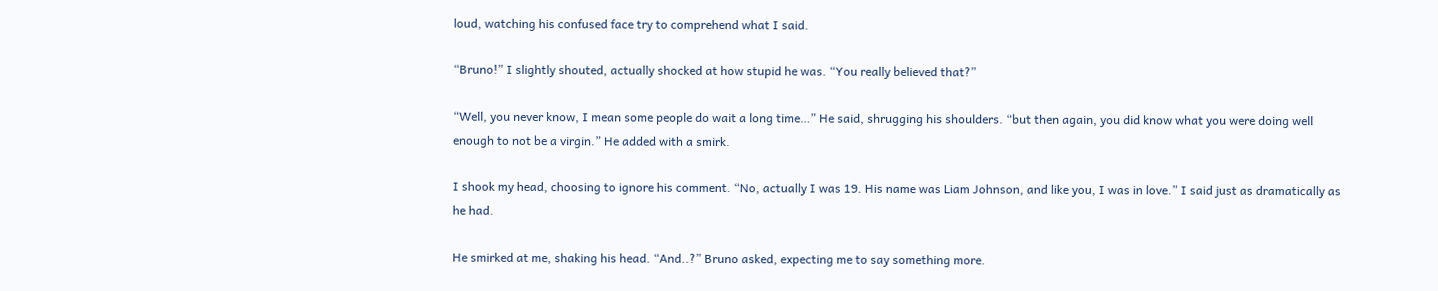loud, watching his confused face try to comprehend what I said.

“Bruno!” I slightly shouted, actually shocked at how stupid he was. “You really believed that?”

“Well, you never know, I mean some people do wait a long time…” He said, shrugging his shoulders. “but then again, you did know what you were doing well enough to not be a virgin.” He added with a smirk.

I shook my head, choosing to ignore his comment. “No, actually I was 19. His name was Liam Johnson, and like you, I was in love.” I said just as dramatically as he had.

He smirked at me, shaking his head. “And..?” Bruno asked, expecting me to say something more.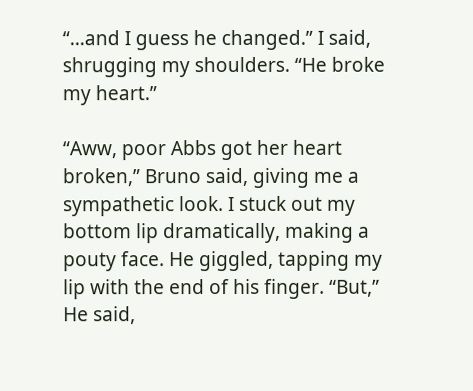“…and I guess he changed.” I said, shrugging my shoulders. “He broke my heart.”

“Aww, poor Abbs got her heart broken,” Bruno said, giving me a sympathetic look. I stuck out my bottom lip dramatically, making a pouty face. He giggled, tapping my lip with the end of his finger. “But,” He said,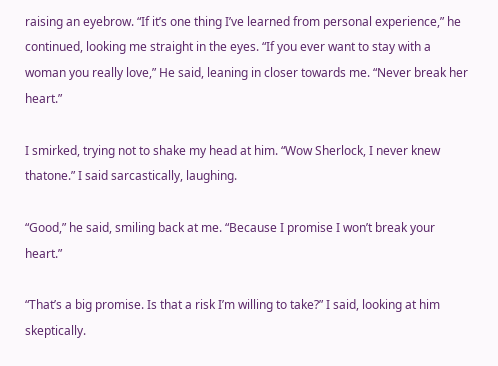raising an eyebrow. “If it’s one thing I’ve learned from personal experience,” he continued, looking me straight in the eyes. “If you ever want to stay with a woman you really love,” He said, leaning in closer towards me. “Never break her heart.”

I smirked, trying not to shake my head at him. “Wow Sherlock, I never knew thatone.” I said sarcastically, laughing.

“Good,” he said, smiling back at me. “Because I promise I won’t break your heart.”

“That’s a big promise. Is that a risk I’m willing to take?” I said, looking at him skeptically.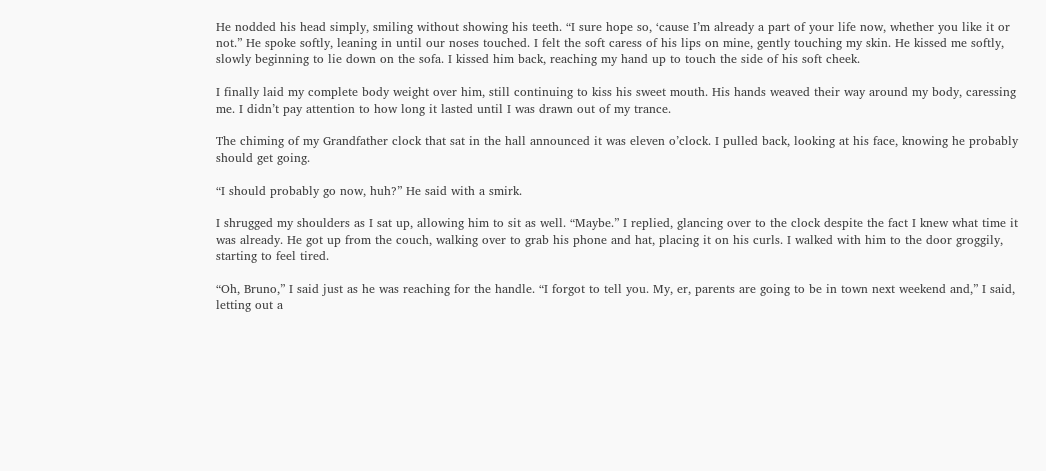He nodded his head simply, smiling without showing his teeth. “I sure hope so, ‘cause I’m already a part of your life now, whether you like it or not.” He spoke softly, leaning in until our noses touched. I felt the soft caress of his lips on mine, gently touching my skin. He kissed me softly, slowly beginning to lie down on the sofa. I kissed him back, reaching my hand up to touch the side of his soft cheek.

I finally laid my complete body weight over him, still continuing to kiss his sweet mouth. His hands weaved their way around my body, caressing me. I didn’t pay attention to how long it lasted until I was drawn out of my trance.

The chiming of my Grandfather clock that sat in the hall announced it was eleven o’clock. I pulled back, looking at his face, knowing he probably should get going.

“I should probably go now, huh?” He said with a smirk.

I shrugged my shoulders as I sat up, allowing him to sit as well. “Maybe.” I replied, glancing over to the clock despite the fact I knew what time it was already. He got up from the couch, walking over to grab his phone and hat, placing it on his curls. I walked with him to the door groggily, starting to feel tired.

“Oh, Bruno,” I said just as he was reaching for the handle. “I forgot to tell you. My, er, parents are going to be in town next weekend and,” I said, letting out a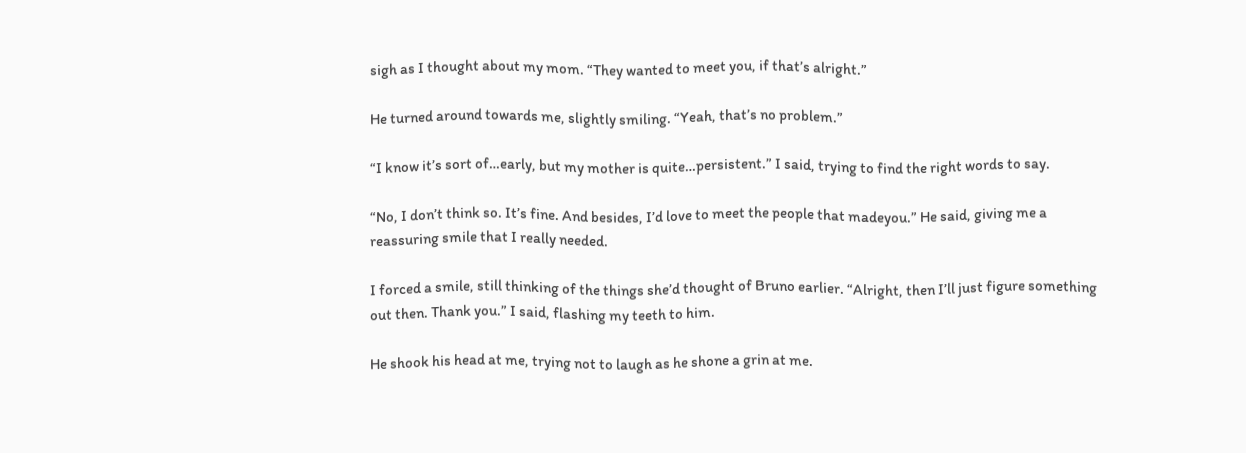sigh as I thought about my mom. “They wanted to meet you, if that’s alright.”

He turned around towards me, slightly smiling. “Yeah, that’s no problem.”

“I know it’s sort of…early, but my mother is quite…persistent.” I said, trying to find the right words to say.

“No, I don’t think so. It’s fine. And besides, I’d love to meet the people that madeyou.” He said, giving me a reassuring smile that I really needed.

I forced a smile, still thinking of the things she’d thought of Bruno earlier. “Alright, then I’ll just figure something out then. Thank you.” I said, flashing my teeth to him.

He shook his head at me, trying not to laugh as he shone a grin at me.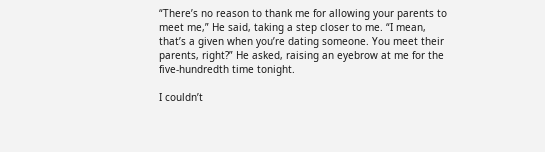“There’s no reason to thank me for allowing your parents to meet me,” He said, taking a step closer to me. “I mean, that’s a given when you’re dating someone. You meet their parents, right?” He asked, raising an eyebrow at me for the five-hundredth time tonight.

I couldn’t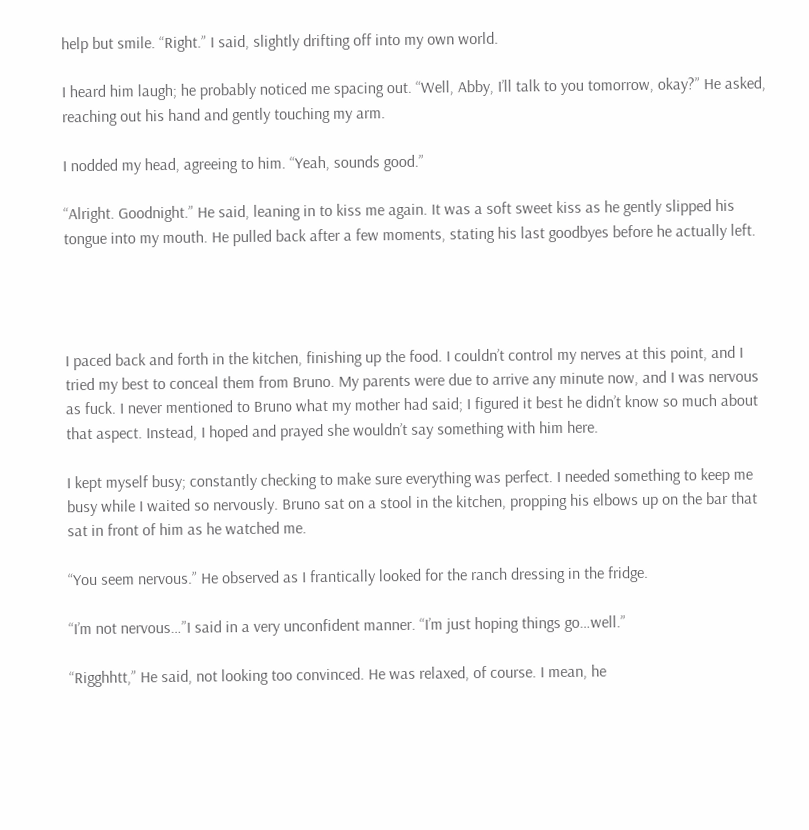help but smile. “Right.” I said, slightly drifting off into my own world.

I heard him laugh; he probably noticed me spacing out. “Well, Abby, I’ll talk to you tomorrow, okay?” He asked, reaching out his hand and gently touching my arm.

I nodded my head, agreeing to him. “Yeah, sounds good.”

“Alright. Goodnight.” He said, leaning in to kiss me again. It was a soft sweet kiss as he gently slipped his tongue into my mouth. He pulled back after a few moments, stating his last goodbyes before he actually left.




I paced back and forth in the kitchen, finishing up the food. I couldn’t control my nerves at this point, and I tried my best to conceal them from Bruno. My parents were due to arrive any minute now, and I was nervous as fuck. I never mentioned to Bruno what my mother had said; I figured it best he didn’t know so much about that aspect. Instead, I hoped and prayed she wouldn’t say something with him here.

I kept myself busy; constantly checking to make sure everything was perfect. I needed something to keep me busy while I waited so nervously. Bruno sat on a stool in the kitchen, propping his elbows up on the bar that sat in front of him as he watched me.

“You seem nervous.” He observed as I frantically looked for the ranch dressing in the fridge.

“I’m not nervous…”I said in a very unconfident manner. “I’m just hoping things go…well.”

“Rigghhtt,” He said, not looking too convinced. He was relaxed, of course. I mean, he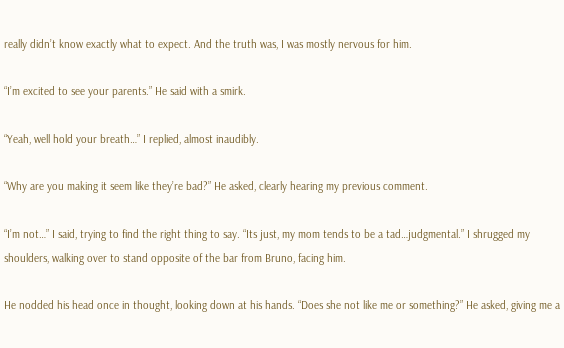really didn’t know exactly what to expect. And the truth was, I was mostly nervous for him.

“I’m excited to see your parents.” He said with a smirk.

“Yeah, well hold your breath…” I replied, almost inaudibly.

“Why are you making it seem like they’re bad?” He asked, clearly hearing my previous comment.

“I’m not…” I said, trying to find the right thing to say. “Its just, my mom tends to be a tad…judgmental.” I shrugged my shoulders, walking over to stand opposite of the bar from Bruno, facing him.

He nodded his head once in thought, looking down at his hands. “Does she not like me or something?” He asked, giving me a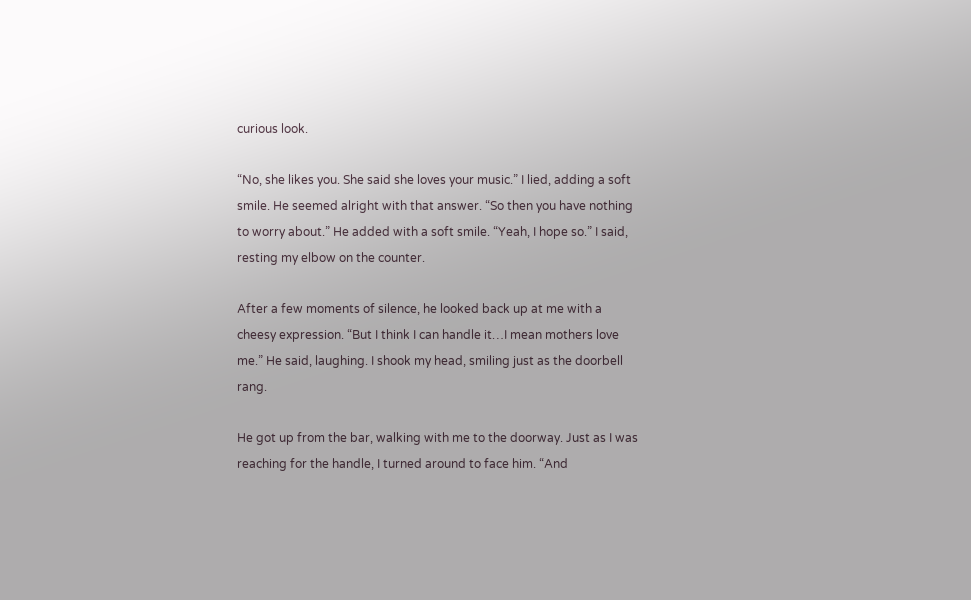curious look.

“No, she likes you. She said she loves your music.” I lied, adding a soft smile. He seemed alright with that answer. “So then you have nothing to worry about.” He added with a soft smile. “Yeah, I hope so.” I said, resting my elbow on the counter.

After a few moments of silence, he looked back up at me with a cheesy expression. “But I think I can handle it…I mean mothers love me.” He said, laughing. I shook my head, smiling just as the doorbell rang.

He got up from the bar, walking with me to the doorway. Just as I was reaching for the handle, I turned around to face him. “And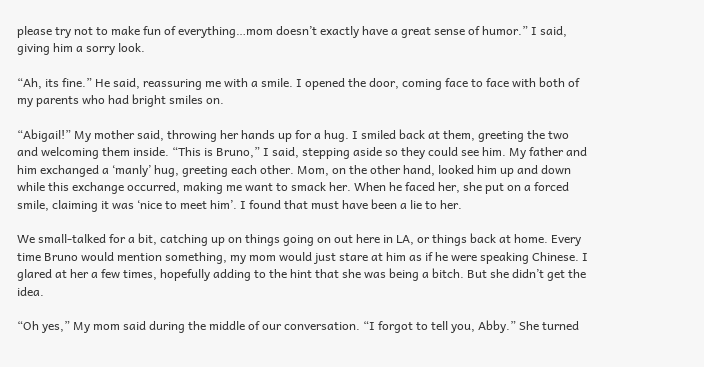please try not to make fun of everything…mom doesn’t exactly have a great sense of humor.” I said, giving him a sorry look.

“Ah, its fine.” He said, reassuring me with a smile. I opened the door, coming face to face with both of my parents who had bright smiles on.

“Abigail!” My mother said, throwing her hands up for a hug. I smiled back at them, greeting the two and welcoming them inside. “This is Bruno,” I said, stepping aside so they could see him. My father and him exchanged a ‘manly’ hug, greeting each other. Mom, on the other hand, looked him up and down while this exchange occurred, making me want to smack her. When he faced her, she put on a forced smile, claiming it was ‘nice to meet him’. I found that must have been a lie to her.

We small-talked for a bit, catching up on things going on out here in LA, or things back at home. Every time Bruno would mention something, my mom would just stare at him as if he were speaking Chinese. I glared at her a few times, hopefully adding to the hint that she was being a bitch. But she didn’t get the idea.

“Oh yes,” My mom said during the middle of our conversation. “I forgot to tell you, Abby.” She turned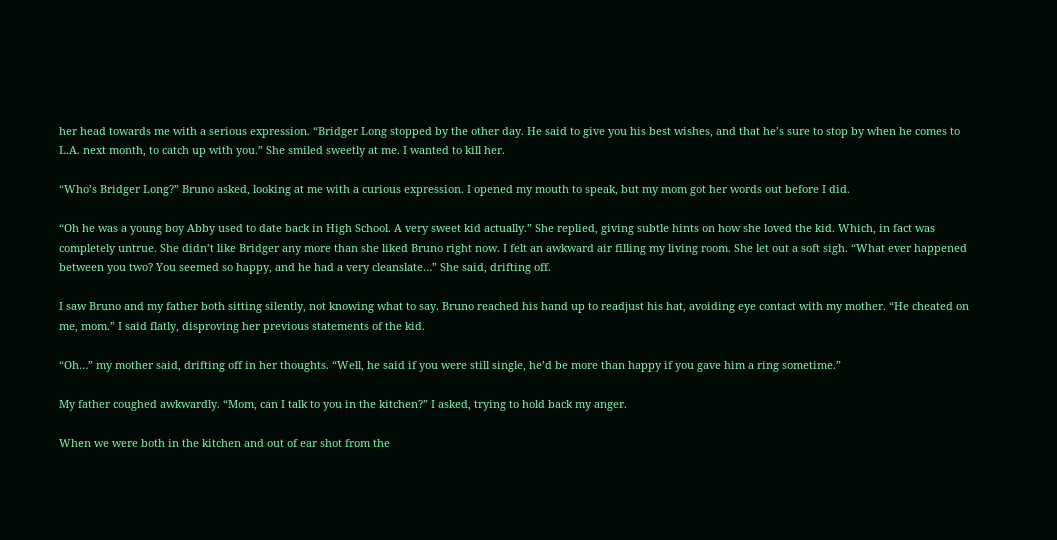her head towards me with a serious expression. “Bridger Long stopped by the other day. He said to give you his best wishes, and that he’s sure to stop by when he comes to L.A. next month, to catch up with you.” She smiled sweetly at me. I wanted to kill her.

“Who’s Bridger Long?” Bruno asked, looking at me with a curious expression. I opened my mouth to speak, but my mom got her words out before I did.

“Oh he was a young boy Abby used to date back in High School. A very sweet kid actually.” She replied, giving subtle hints on how she loved the kid. Which, in fact was completely untrue. She didn’t like Bridger any more than she liked Bruno right now. I felt an awkward air filling my living room. She let out a soft sigh. “What ever happened between you two? You seemed so happy, and he had a very cleanslate…” She said, drifting off.

I saw Bruno and my father both sitting silently, not knowing what to say. Bruno reached his hand up to readjust his hat, avoiding eye contact with my mother. “He cheated on me, mom.” I said flatly, disproving her previous statements of the kid.

“Oh…” my mother said, drifting off in her thoughts. “Well, he said if you were still single, he’d be more than happy if you gave him a ring sometime.”

My father coughed awkwardly. “Mom, can I talk to you in the kitchen?” I asked, trying to hold back my anger.

When we were both in the kitchen and out of ear shot from the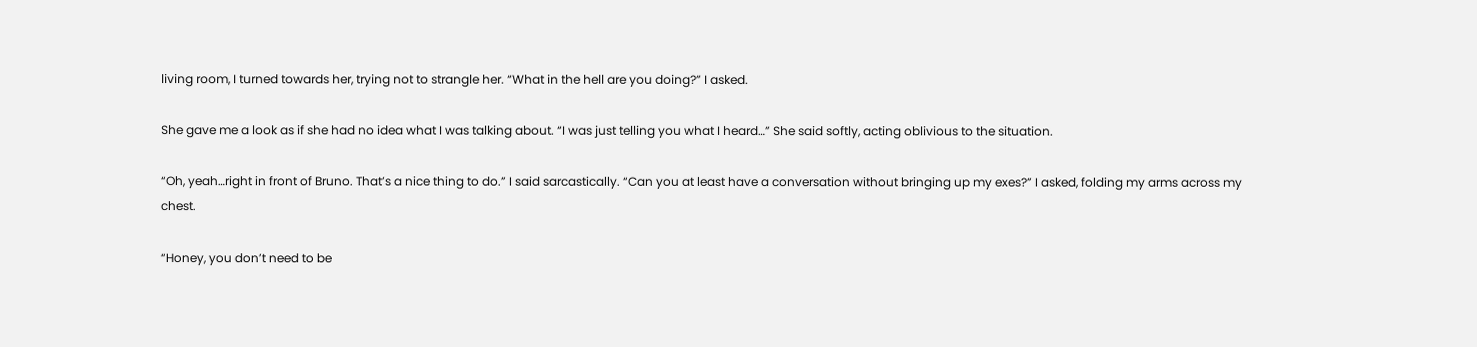living room, I turned towards her, trying not to strangle her. “What in the hell are you doing?” I asked.

She gave me a look as if she had no idea what I was talking about. “I was just telling you what I heard…” She said softly, acting oblivious to the situation.

“Oh, yeah…right in front of Bruno. That’s a nice thing to do.” I said sarcastically. “Can you at least have a conversation without bringing up my exes?” I asked, folding my arms across my chest.

“Honey, you don’t need to be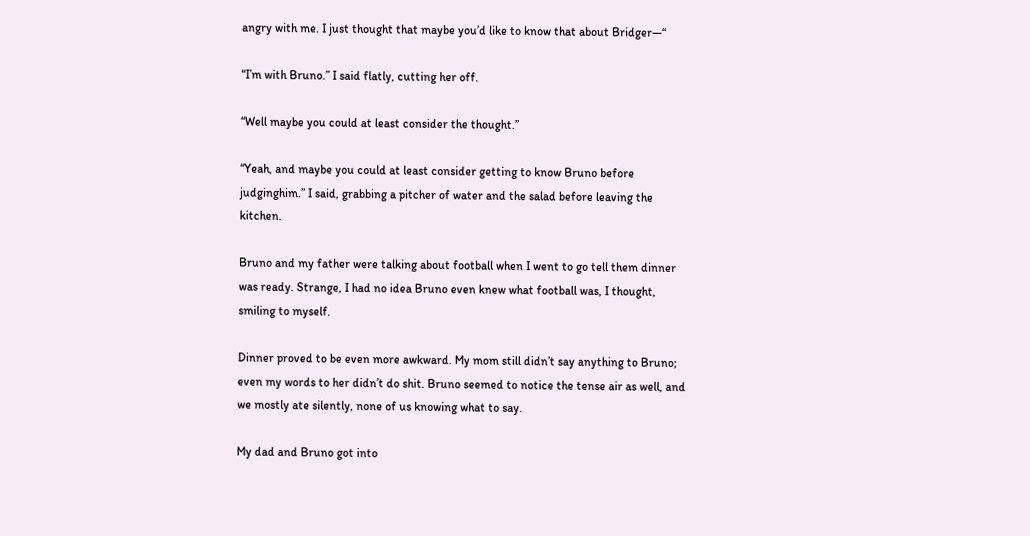angry with me. I just thought that maybe you’d like to know that about Bridger—“

“I’m with Bruno.” I said flatly, cutting her off.

“Well maybe you could at least consider the thought.”

“Yeah, and maybe you could at least consider getting to know Bruno before judginghim.” I said, grabbing a pitcher of water and the salad before leaving the kitchen.

Bruno and my father were talking about football when I went to go tell them dinner was ready. Strange, I had no idea Bruno even knew what football was, I thought, smiling to myself.

Dinner proved to be even more awkward. My mom still didn’t say anything to Bruno; even my words to her didn’t do shit. Bruno seemed to notice the tense air as well, and we mostly ate silently, none of us knowing what to say.

My dad and Bruno got into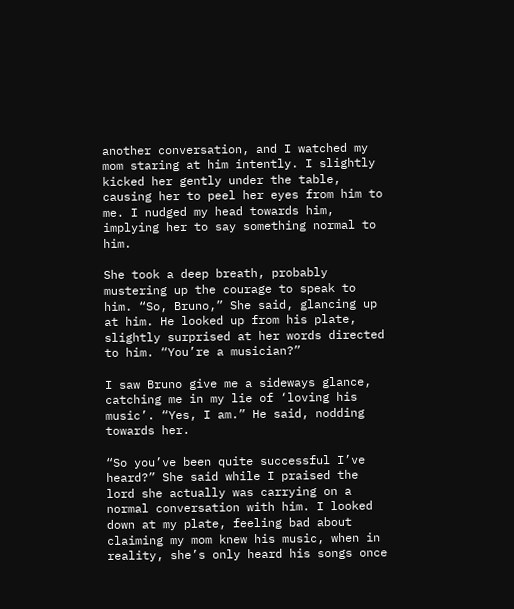another conversation, and I watched my mom staring at him intently. I slightly kicked her gently under the table, causing her to peel her eyes from him to me. I nudged my head towards him, implying her to say something normal to him.

She took a deep breath, probably mustering up the courage to speak to him. “So, Bruno,” She said, glancing up at him. He looked up from his plate, slightly surprised at her words directed to him. “You’re a musician?”

I saw Bruno give me a sideways glance, catching me in my lie of ‘loving his music’. “Yes, I am.” He said, nodding towards her.

“So you’ve been quite successful I’ve heard?” She said while I praised the lord she actually was carrying on a normal conversation with him. I looked down at my plate, feeling bad about claiming my mom knew his music, when in reality, she’s only heard his songs once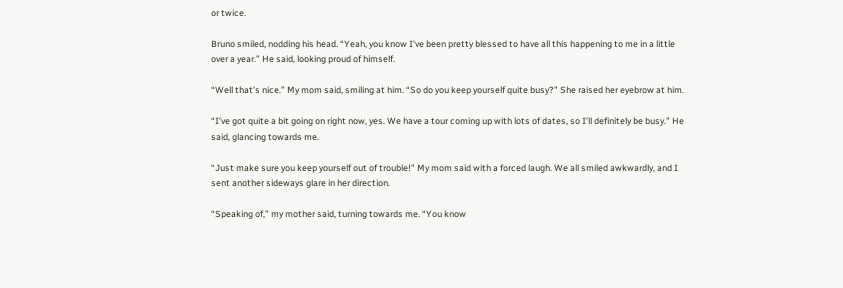or twice.

Bruno smiled, nodding his head. “Yeah, you know I’ve been pretty blessed to have all this happening to me in a little over a year.” He said, looking proud of himself.

“Well that’s nice.” My mom said, smiling at him. “So do you keep yourself quite busy?” She raised her eyebrow at him.

“I’ve got quite a bit going on right now, yes. We have a tour coming up with lots of dates, so I’ll definitely be busy.” He said, glancing towards me.

“Just make sure you keep yourself out of trouble!” My mom said with a forced laugh. We all smiled awkwardly, and I sent another sideways glare in her direction.

“Speaking of,” my mother said, turning towards me. “You know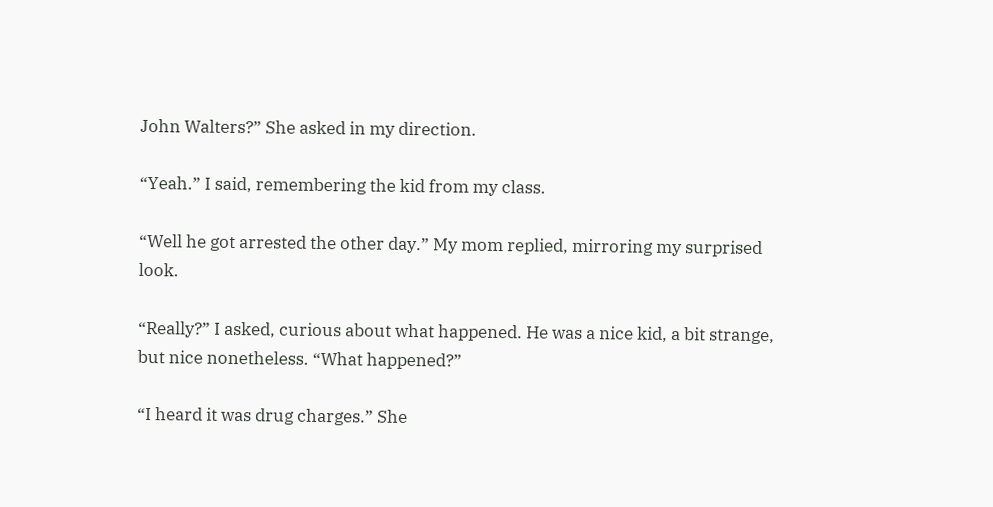John Walters?” She asked in my direction.

“Yeah.” I said, remembering the kid from my class.

“Well he got arrested the other day.” My mom replied, mirroring my surprised look.

“Really?” I asked, curious about what happened. He was a nice kid, a bit strange, but nice nonetheless. “What happened?”

“I heard it was drug charges.” She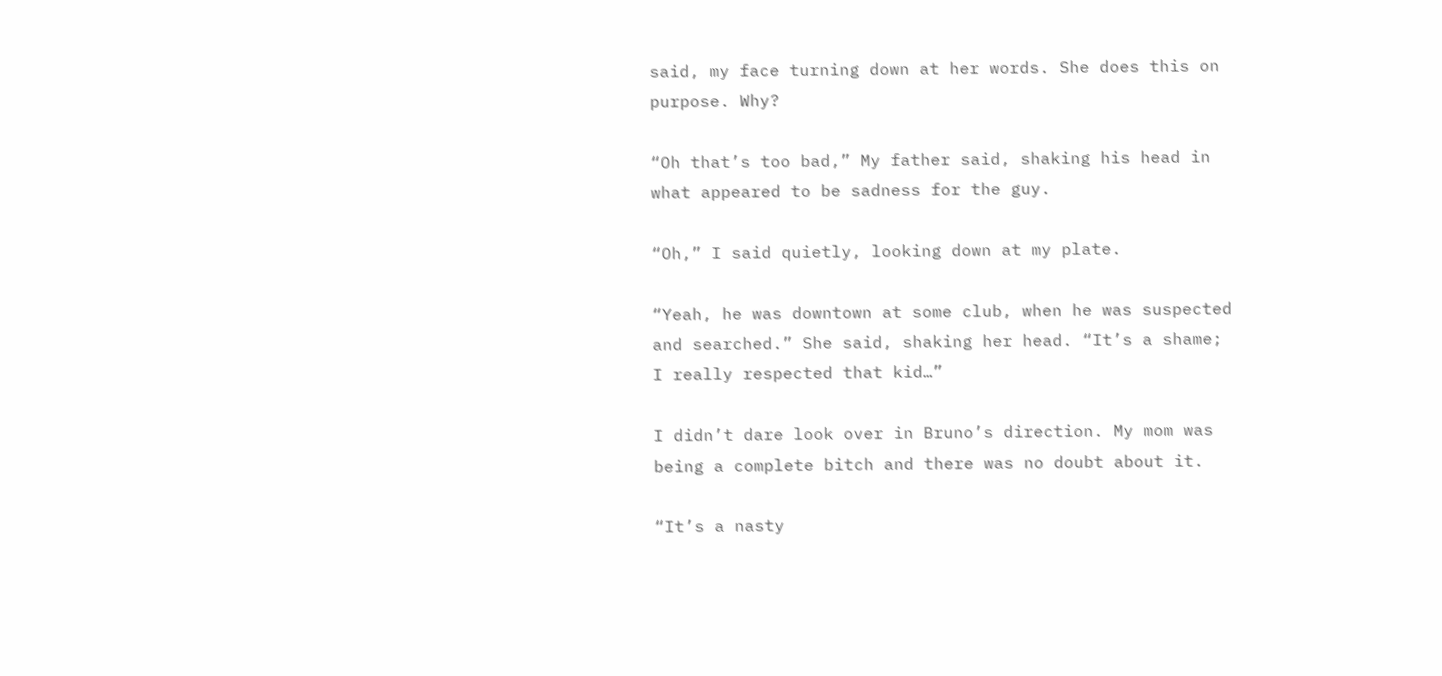said, my face turning down at her words. She does this on purpose. Why?

“Oh that’s too bad,” My father said, shaking his head in what appeared to be sadness for the guy.

“Oh,” I said quietly, looking down at my plate.

“Yeah, he was downtown at some club, when he was suspected and searched.” She said, shaking her head. “It’s a shame; I really respected that kid…”

I didn’t dare look over in Bruno’s direction. My mom was being a complete bitch and there was no doubt about it.

“It’s a nasty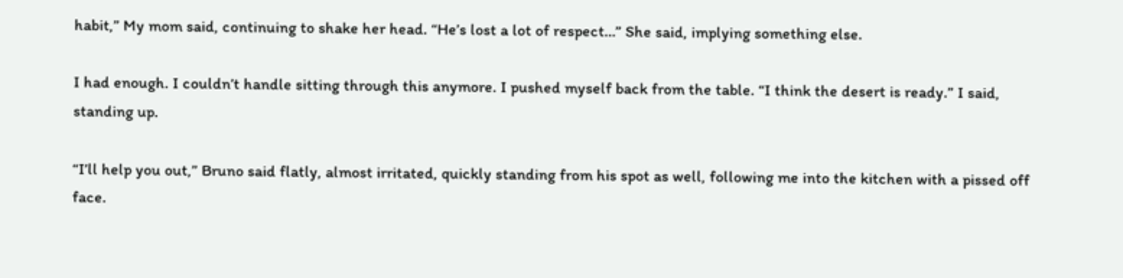habit,” My mom said, continuing to shake her head. “He’s lost a lot of respect…” She said, implying something else.

I had enough. I couldn’t handle sitting through this anymore. I pushed myself back from the table. “I think the desert is ready.” I said, standing up.

“I’ll help you out,” Bruno said flatly, almost irritated, quickly standing from his spot as well, following me into the kitchen with a pissed off face.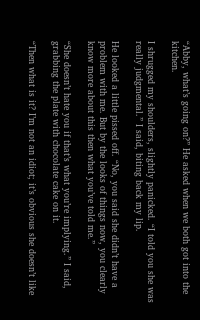“Abby, what’s going on?” He asked when we both got into the kitchen.

I shrugged my shoulders, slightly panicked. “I told you she was really judgmental.” I said, biting back my lip.

He looked a little pissed off. “No, you said she didn’t have a problem with me. But by the looks of things now, you clearly know more about this then what you’ve told me.”

“She doesn’t hate you if that’s what you’re implying.” I said, grabbing the plate with chocolate cake on it.

“Then what is it? I’m not an idiot; it’s obvious she doesn’t like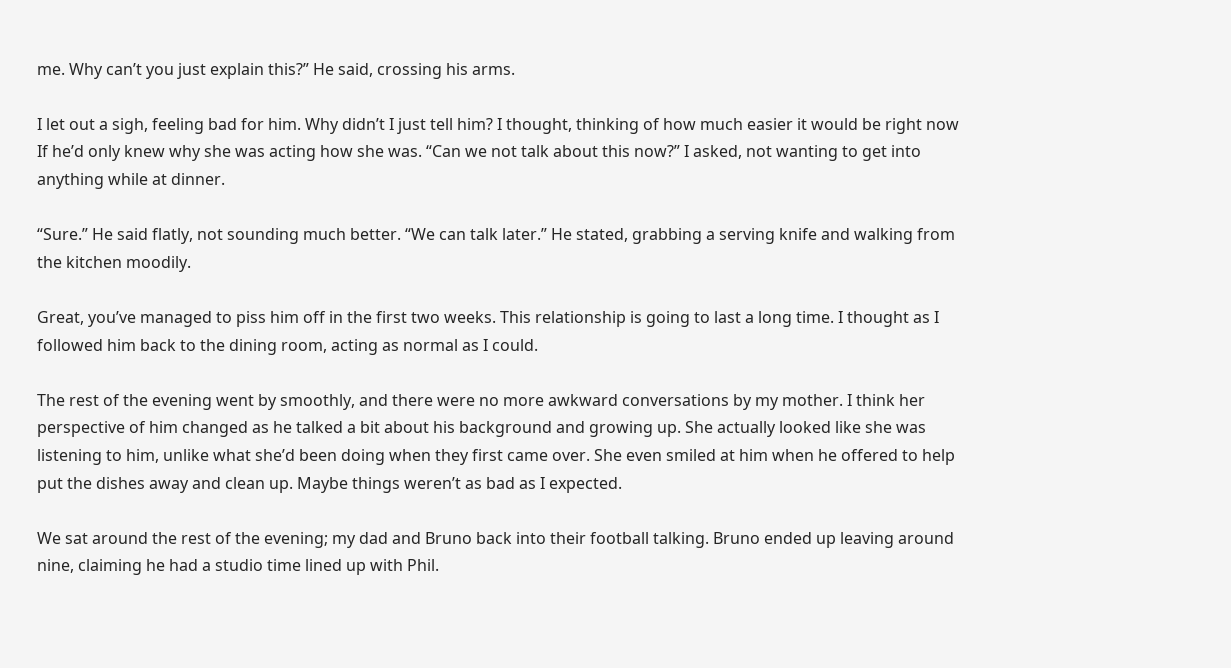me. Why can’t you just explain this?” He said, crossing his arms.

I let out a sigh, feeling bad for him. Why didn’t I just tell him? I thought, thinking of how much easier it would be right now If he’d only knew why she was acting how she was. “Can we not talk about this now?” I asked, not wanting to get into anything while at dinner.

“Sure.” He said flatly, not sounding much better. “We can talk later.” He stated, grabbing a serving knife and walking from the kitchen moodily.

Great, you’ve managed to piss him off in the first two weeks. This relationship is going to last a long time. I thought as I followed him back to the dining room, acting as normal as I could.

The rest of the evening went by smoothly, and there were no more awkward conversations by my mother. I think her perspective of him changed as he talked a bit about his background and growing up. She actually looked like she was listening to him, unlike what she’d been doing when they first came over. She even smiled at him when he offered to help put the dishes away and clean up. Maybe things weren’t as bad as I expected.

We sat around the rest of the evening; my dad and Bruno back into their football talking. Bruno ended up leaving around nine, claiming he had a studio time lined up with Phil.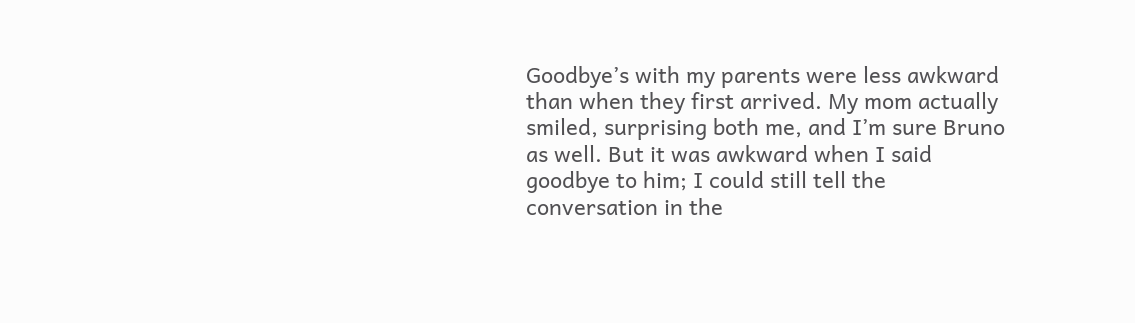Goodbye’s with my parents were less awkward than when they first arrived. My mom actually smiled, surprising both me, and I’m sure Bruno as well. But it was awkward when I said goodbye to him; I could still tell the conversation in the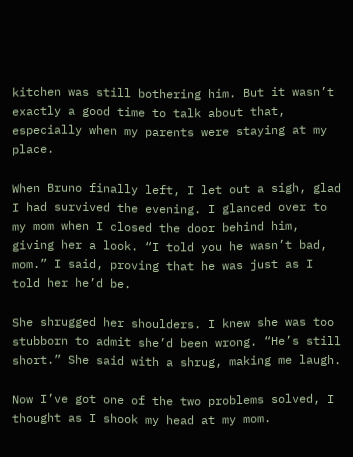kitchen was still bothering him. But it wasn’t exactly a good time to talk about that, especially when my parents were staying at my place.

When Bruno finally left, I let out a sigh, glad I had survived the evening. I glanced over to my mom when I closed the door behind him, giving her a look. “I told you he wasn’t bad, mom.” I said, proving that he was just as I told her he’d be.

She shrugged her shoulders. I knew she was too stubborn to admit she’d been wrong. “He’s still short.” She said with a shrug, making me laugh.

Now I’ve got one of the two problems solved, I thought as I shook my head at my mom.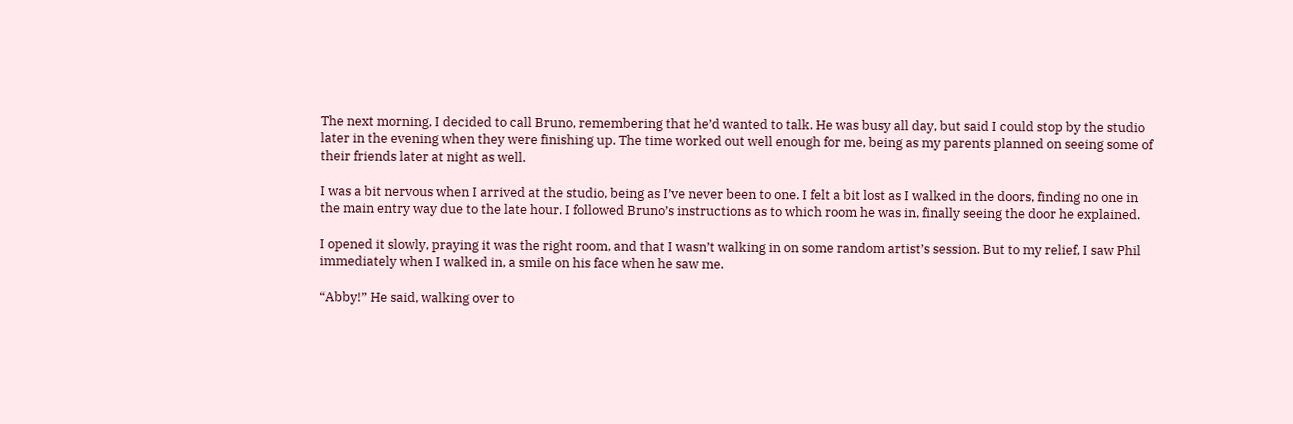The next morning, I decided to call Bruno, remembering that he’d wanted to talk. He was busy all day, but said I could stop by the studio later in the evening when they were finishing up. The time worked out well enough for me, being as my parents planned on seeing some of their friends later at night as well.

I was a bit nervous when I arrived at the studio, being as I’ve never been to one. I felt a bit lost as I walked in the doors, finding no one in the main entry way due to the late hour. I followed Bruno’s instructions as to which room he was in, finally seeing the door he explained.

I opened it slowly, praying it was the right room, and that I wasn’t walking in on some random artist’s session. But to my relief, I saw Phil immediately when I walked in, a smile on his face when he saw me.

“Abby!” He said, walking over to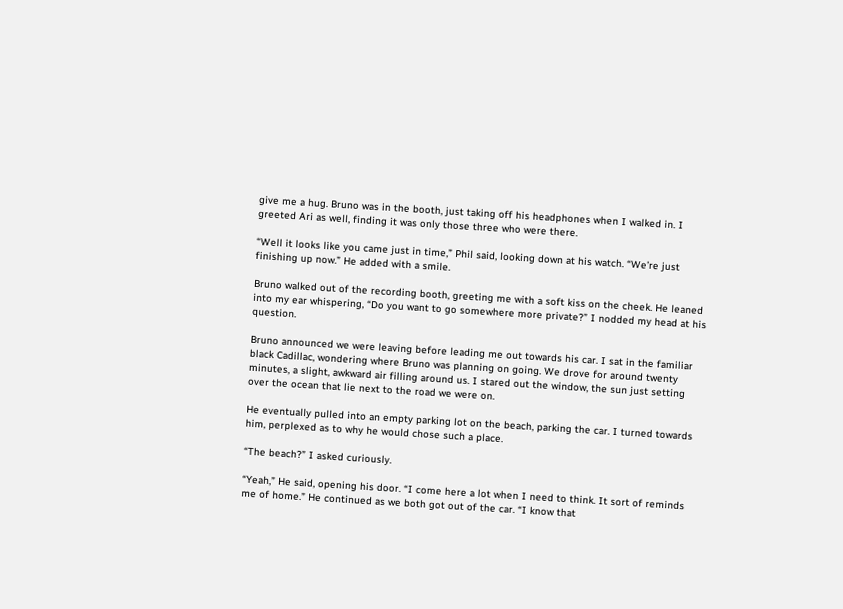give me a hug. Bruno was in the booth, just taking off his headphones when I walked in. I greeted Ari as well, finding it was only those three who were there.

“Well it looks like you came just in time,” Phil said, looking down at his watch. “We’re just finishing up now.” He added with a smile.

Bruno walked out of the recording booth, greeting me with a soft kiss on the cheek. He leaned into my ear whispering, “Do you want to go somewhere more private?” I nodded my head at his question.

Bruno announced we were leaving before leading me out towards his car. I sat in the familiar black Cadillac, wondering where Bruno was planning on going. We drove for around twenty minutes, a slight, awkward air filling around us. I stared out the window, the sun just setting over the ocean that lie next to the road we were on.

He eventually pulled into an empty parking lot on the beach, parking the car. I turned towards him, perplexed as to why he would chose such a place.

“The beach?” I asked curiously.

“Yeah,” He said, opening his door. “I come here a lot when I need to think. It sort of reminds me of home.” He continued as we both got out of the car. “I know that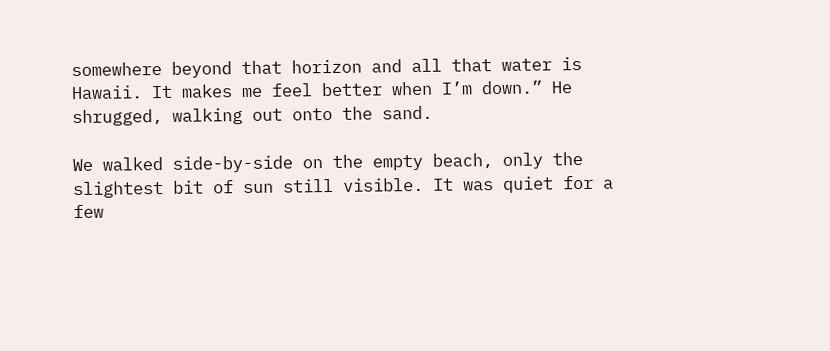somewhere beyond that horizon and all that water is Hawaii. It makes me feel better when I’m down.” He shrugged, walking out onto the sand.

We walked side-by-side on the empty beach, only the slightest bit of sun still visible. It was quiet for a few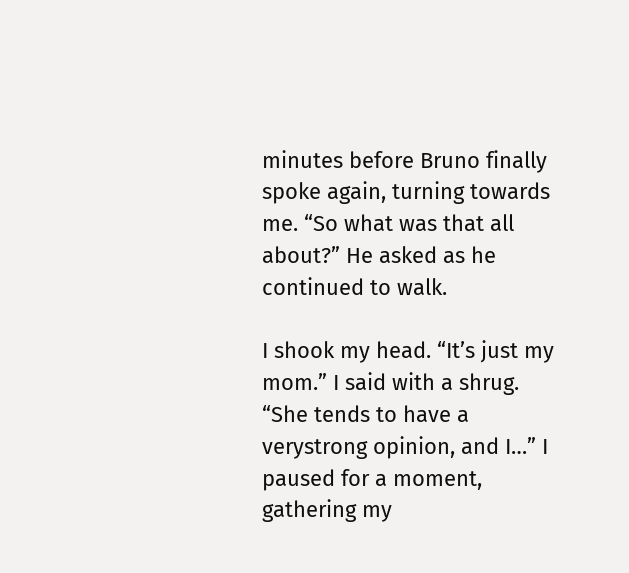minutes before Bruno finally spoke again, turning towards me. “So what was that all about?” He asked as he continued to walk.

I shook my head. “It’s just my mom.” I said with a shrug. “She tends to have a verystrong opinion, and I…” I paused for a moment, gathering my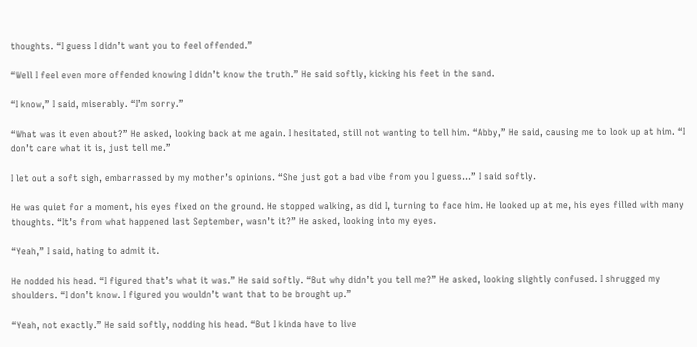thoughts. “I guess I didn’t want you to feel offended.”

“Well I feel even more offended knowing I didn’t know the truth.” He said softly, kicking his feet in the sand.

“I know,” I said, miserably. “I’m sorry.”

“What was it even about?” He asked, looking back at me again. I hesitated, still not wanting to tell him. “Abby,” He said, causing me to look up at him. “I don’t care what it is, just tell me.”

I let out a soft sigh, embarrassed by my mother’s opinions. “She just got a bad vibe from you I guess…” I said softly.

He was quiet for a moment, his eyes fixed on the ground. He stopped walking, as did I, turning to face him. He looked up at me, his eyes filled with many thoughts. “It’s from what happened last September, wasn’t it?” He asked, looking into my eyes.

“Yeah,” I said, hating to admit it.

He nodded his head. “I figured that’s what it was.” He said softly. “But why didn’t you tell me?” He asked, looking slightly confused. I shrugged my shoulders. “I don’t know. I figured you wouldn’t want that to be brought up.”

“Yeah, not exactly.” He said softly, nodding his head. “But I kinda have to live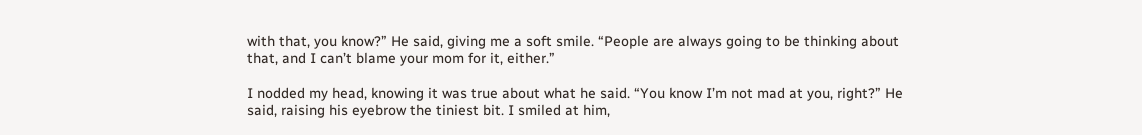with that, you know?” He said, giving me a soft smile. “People are always going to be thinking about that, and I can’t blame your mom for it, either.”

I nodded my head, knowing it was true about what he said. “You know I’m not mad at you, right?” He said, raising his eyebrow the tiniest bit. I smiled at him,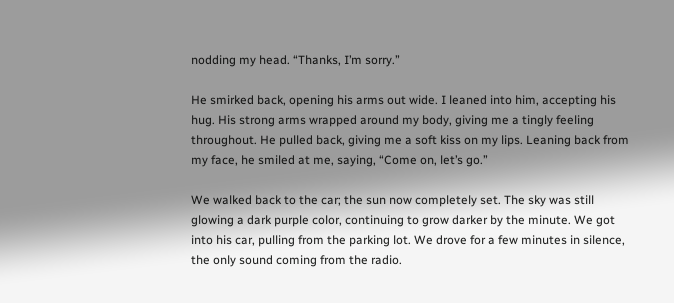nodding my head. “Thanks, I’m sorry.”

He smirked back, opening his arms out wide. I leaned into him, accepting his hug. His strong arms wrapped around my body, giving me a tingly feeling throughout. He pulled back, giving me a soft kiss on my lips. Leaning back from my face, he smiled at me, saying, “Come on, let’s go.”

We walked back to the car; the sun now completely set. The sky was still glowing a dark purple color, continuing to grow darker by the minute. We got into his car, pulling from the parking lot. We drove for a few minutes in silence, the only sound coming from the radio.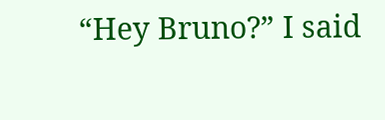“Hey Bruno?” I said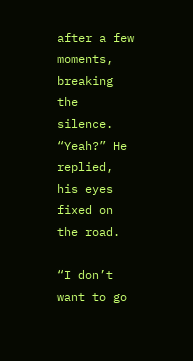after a few moments, breaking the silence. “Yeah?” He replied, his eyes fixed on the road.

“I don’t want to go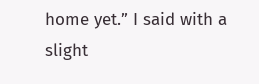home yet.” I said with a slight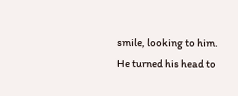smile, looking to him. He turned his head to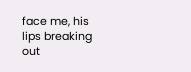face me, his lips breaking out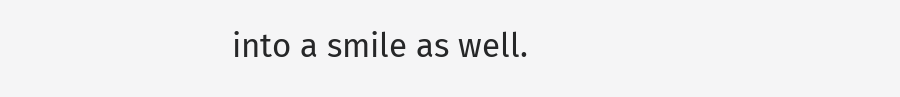into a smile as well.